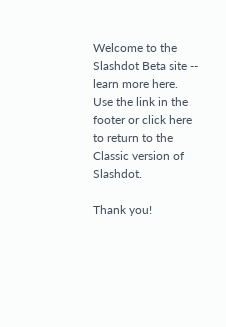Welcome to the Slashdot Beta site -- learn more here. Use the link in the footer or click here to return to the Classic version of Slashdot.

Thank you!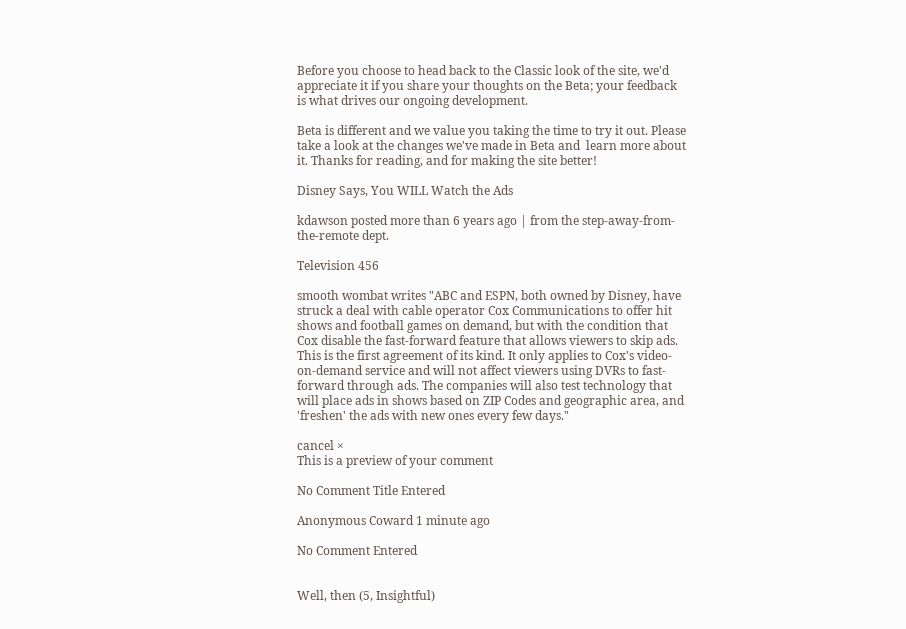Before you choose to head back to the Classic look of the site, we'd appreciate it if you share your thoughts on the Beta; your feedback is what drives our ongoing development.

Beta is different and we value you taking the time to try it out. Please take a look at the changes we've made in Beta and  learn more about it. Thanks for reading, and for making the site better!

Disney Says, You WILL Watch the Ads

kdawson posted more than 6 years ago | from the step-away-from-the-remote dept.

Television 456

smooth wombat writes "ABC and ESPN, both owned by Disney, have struck a deal with cable operator Cox Communications to offer hit shows and football games on demand, but with the condition that Cox disable the fast-forward feature that allows viewers to skip ads. This is the first agreement of its kind. It only applies to Cox's video-on-demand service and will not affect viewers using DVRs to fast-forward through ads. The companies will also test technology that will place ads in shows based on ZIP Codes and geographic area, and 'freshen' the ads with new ones every few days."

cancel ×
This is a preview of your comment

No Comment Title Entered

Anonymous Coward 1 minute ago

No Comment Entered


Well, then (5, Insightful)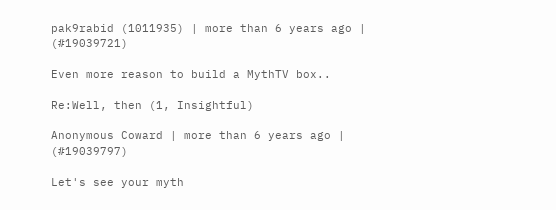pak9rabid (1011935) | more than 6 years ago | (#19039721)

Even more reason to build a MythTV box..

Re:Well, then (1, Insightful)

Anonymous Coward | more than 6 years ago | (#19039797)

Let's see your myth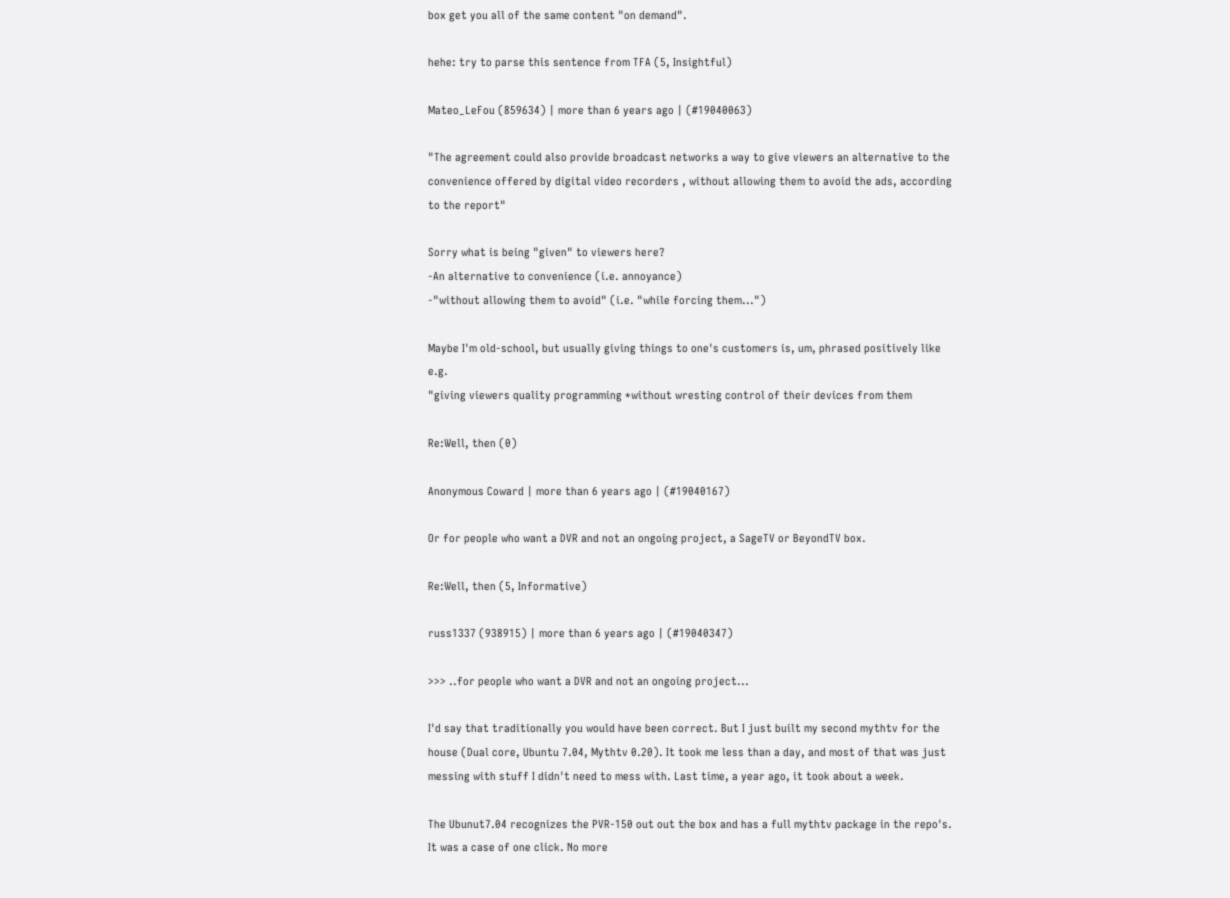box get you all of the same content "on demand".

hehe: try to parse this sentence from TFA (5, Insightful)

Mateo_LeFou (859634) | more than 6 years ago | (#19040063)

"The agreement could also provide broadcast networks a way to give viewers an alternative to the convenience offered by digital video recorders , without allowing them to avoid the ads, according to the report"

Sorry what is being "given" to viewers here?
-An alternative to convenience (i.e. annoyance)
-"without allowing them to avoid" (i.e. "while forcing them...")

Maybe I'm old-school, but usually giving things to one's customers is, um, phrased positively like e.g.
"giving viewers quality programming *without wresting control of their devices from them

Re:Well, then (0)

Anonymous Coward | more than 6 years ago | (#19040167)

Or for people who want a DVR and not an ongoing project, a SageTV or BeyondTV box.

Re:Well, then (5, Informative)

russ1337 (938915) | more than 6 years ago | (#19040347)

>>> ..for people who want a DVR and not an ongoing project...

I'd say that traditionally you would have been correct. But I just built my second mythtv for the house (Dual core, Ubuntu 7.04, Mythtv 0.20). It took me less than a day, and most of that was just messing with stuff I didn't need to mess with. Last time, a year ago, it took about a week.

The Ubunut7.04 recognizes the PVR-150 out out the box and has a full mythtv package in the repo's. It was a case of one click. No more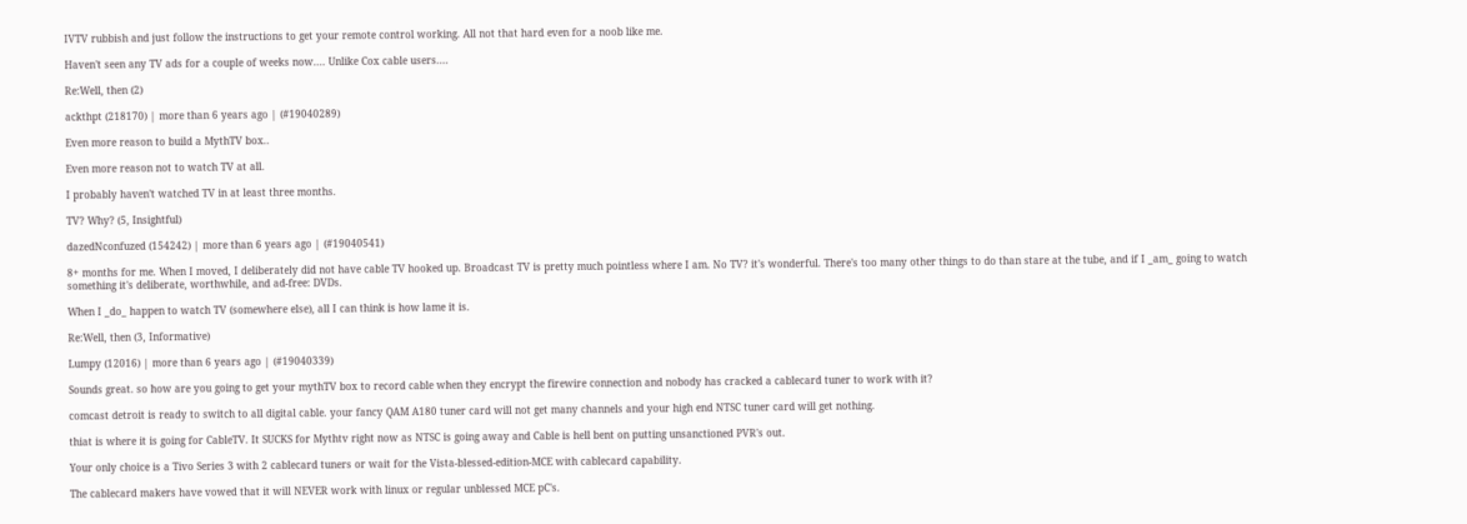IVTV rubbish and just follow the instructions to get your remote control working. All not that hard even for a noob like me.

Haven't seen any TV ads for a couple of weeks now.... Unlike Cox cable users....

Re:Well, then (2)

ackthpt (218170) | more than 6 years ago | (#19040289)

Even more reason to build a MythTV box..

Even more reason not to watch TV at all.

I probably haven't watched TV in at least three months.

TV? Why? (5, Insightful)

dazedNconfuzed (154242) | more than 6 years ago | (#19040541)

8+ months for me. When I moved, I deliberately did not have cable TV hooked up. Broadcast TV is pretty much pointless where I am. No TV? it's wonderful. There's too many other things to do than stare at the tube, and if I _am_ going to watch something it's deliberate, worthwhile, and ad-free: DVDs.

When I _do_ happen to watch TV (somewhere else), all I can think is how lame it is.

Re:Well, then (3, Informative)

Lumpy (12016) | more than 6 years ago | (#19040339)

Sounds great. so how are you going to get your mythTV box to record cable when they encrypt the firewire connection and nobody has cracked a cablecard tuner to work with it?

comcast detroit is ready to switch to all digital cable. your fancy QAM A180 tuner card will not get many channels and your high end NTSC tuner card will get nothing.

thiat is where it is going for CableTV. It SUCKS for Mythtv right now as NTSC is going away and Cable is hell bent on putting unsanctioned PVR's out.

Your only choice is a Tivo Series 3 with 2 cablecard tuners or wait for the Vista-blessed-edition-MCE with cablecard capability.

The cablecard makers have vowed that it will NEVER work with linux or regular unblessed MCE pC's.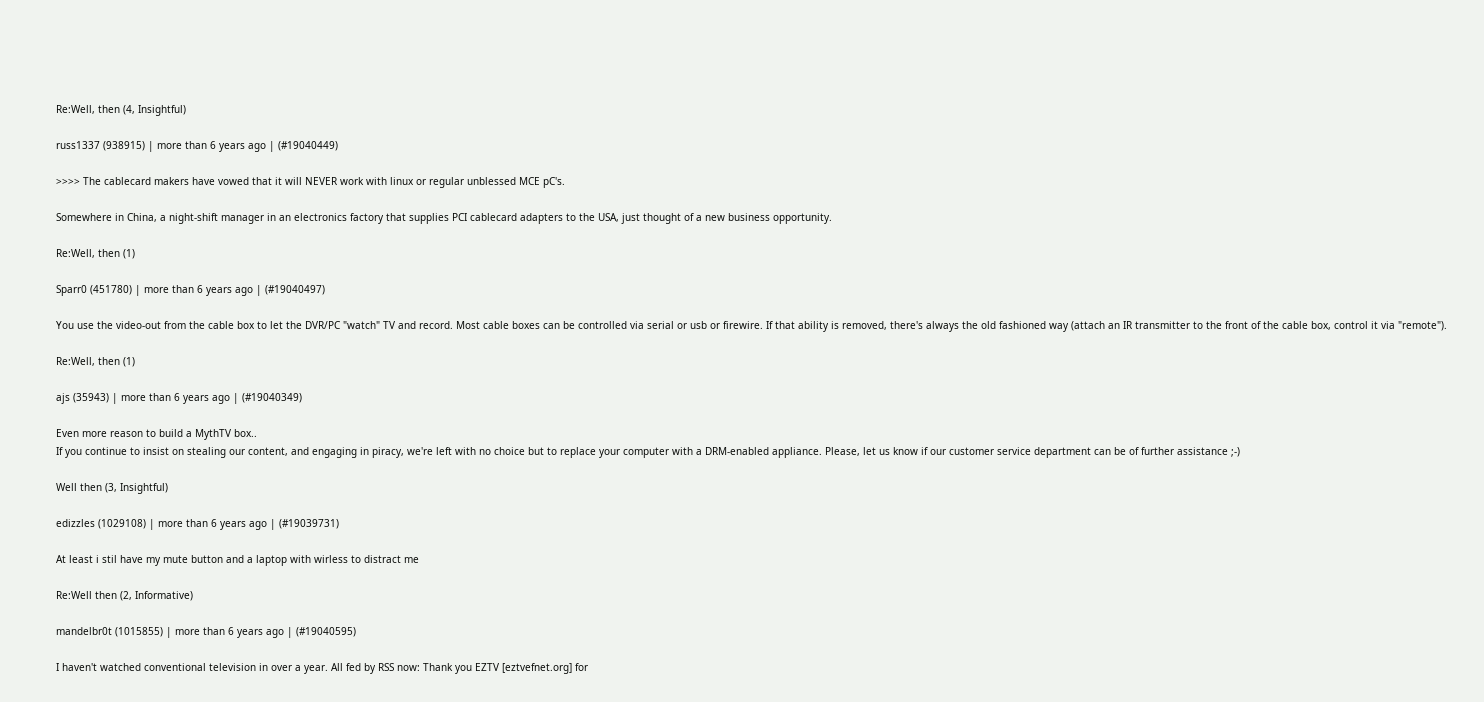Re:Well, then (4, Insightful)

russ1337 (938915) | more than 6 years ago | (#19040449)

>>>> The cablecard makers have vowed that it will NEVER work with linux or regular unblessed MCE pC's.

Somewhere in China, a night-shift manager in an electronics factory that supplies PCI cablecard adapters to the USA, just thought of a new business opportunity.

Re:Well, then (1)

Sparr0 (451780) | more than 6 years ago | (#19040497)

You use the video-out from the cable box to let the DVR/PC "watch" TV and record. Most cable boxes can be controlled via serial or usb or firewire. If that ability is removed, there's always the old fashioned way (attach an IR transmitter to the front of the cable box, control it via "remote").

Re:Well, then (1)

ajs (35943) | more than 6 years ago | (#19040349)

Even more reason to build a MythTV box..
If you continue to insist on stealing our content, and engaging in piracy, we're left with no choice but to replace your computer with a DRM-enabled appliance. Please, let us know if our customer service department can be of further assistance ;-)

Well then (3, Insightful)

edizzles (1029108) | more than 6 years ago | (#19039731)

At least i stil have my mute button and a laptop with wirless to distract me

Re:Well then (2, Informative)

mandelbr0t (1015855) | more than 6 years ago | (#19040595)

I haven't watched conventional television in over a year. All fed by RSS now: Thank you EZTV [eztvefnet.org] for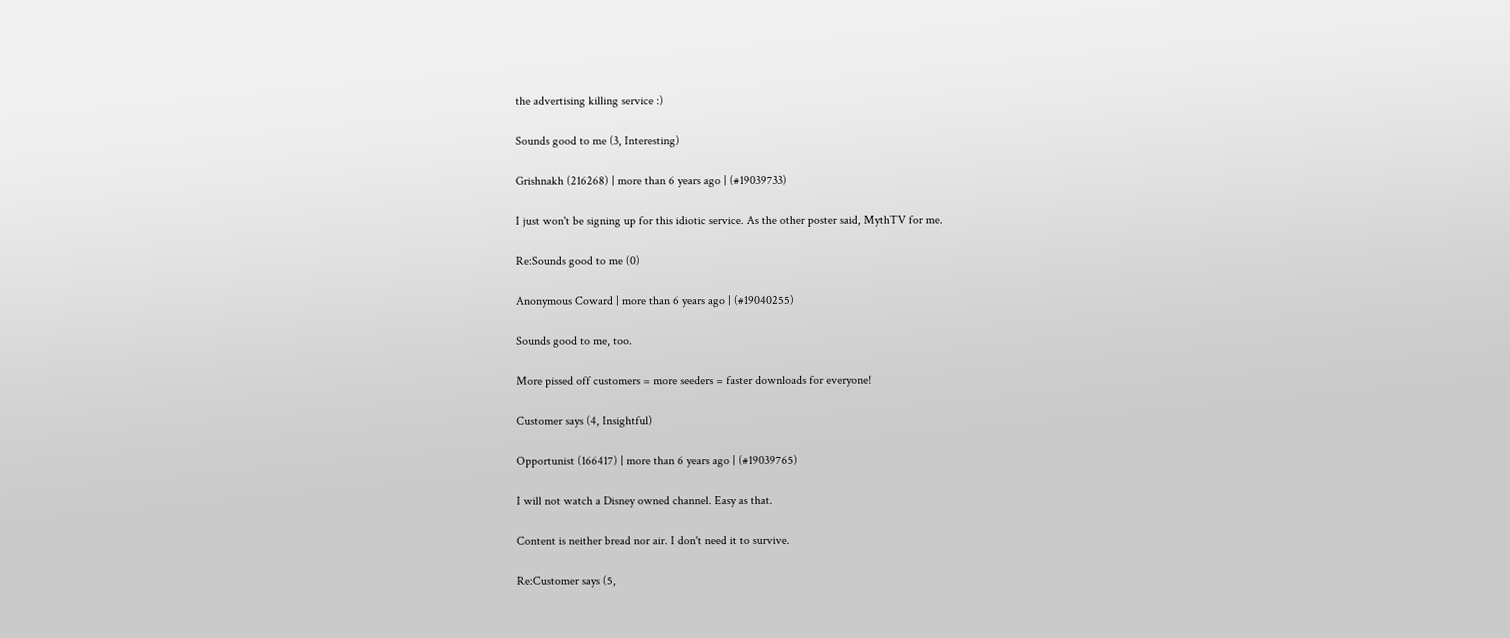the advertising killing service :)

Sounds good to me (3, Interesting)

Grishnakh (216268) | more than 6 years ago | (#19039733)

I just won't be signing up for this idiotic service. As the other poster said, MythTV for me.

Re:Sounds good to me (0)

Anonymous Coward | more than 6 years ago | (#19040255)

Sounds good to me, too.

More pissed off customers = more seeders = faster downloads for everyone!

Customer says (4, Insightful)

Opportunist (166417) | more than 6 years ago | (#19039765)

I will not watch a Disney owned channel. Easy as that.

Content is neither bread nor air. I don't need it to survive.

Re:Customer says (5,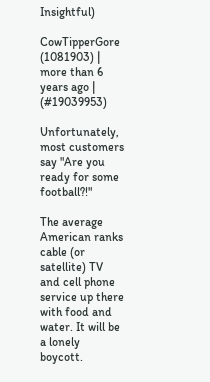Insightful)

CowTipperGore (1081903) | more than 6 years ago | (#19039953)

Unfortunately, most customers say "Are you ready for some football?!"

The average American ranks cable (or satellite) TV and cell phone service up there with food and water. It will be a lonely boycott.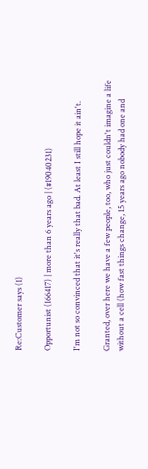Re:Customer says (1)

Opportunist (166417) | more than 6 years ago | (#19040231)

I'm not so convinced that it's really that bad. At least I still hope it ain't.

Granted, over here we have a few people, too, who just couldn't imagine a life without a cell (how fast things change, 15 years ago nobody had one and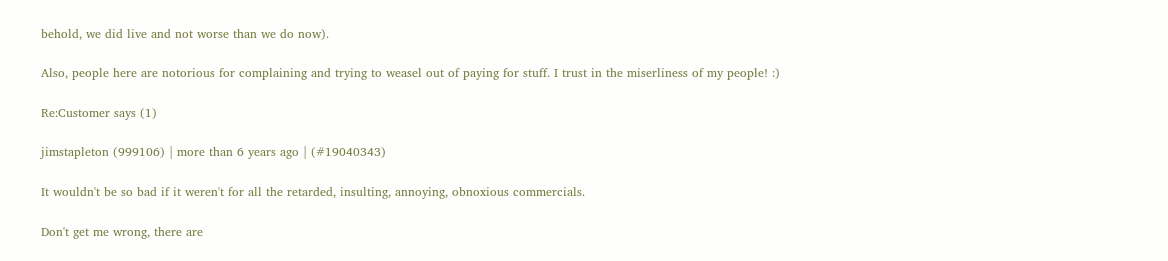behold, we did live and not worse than we do now).

Also, people here are notorious for complaining and trying to weasel out of paying for stuff. I trust in the miserliness of my people! :)

Re:Customer says (1)

jimstapleton (999106) | more than 6 years ago | (#19040343)

It wouldn't be so bad if it weren't for all the retarded, insulting, annoying, obnoxious commercials.

Don't get me wrong, there are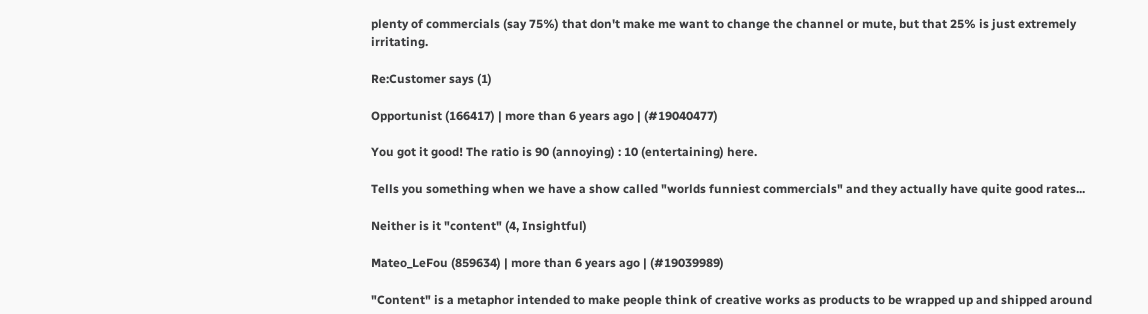plenty of commercials (say 75%) that don't make me want to change the channel or mute, but that 25% is just extremely irritating.

Re:Customer says (1)

Opportunist (166417) | more than 6 years ago | (#19040477)

You got it good! The ratio is 90 (annoying) : 10 (entertaining) here.

Tells you something when we have a show called "worlds funniest commercials" and they actually have quite good rates...

Neither is it "content" (4, Insightful)

Mateo_LeFou (859634) | more than 6 years ago | (#19039989)

"Content" is a metaphor intended to make people think of creative works as products to be wrapped up and shipped around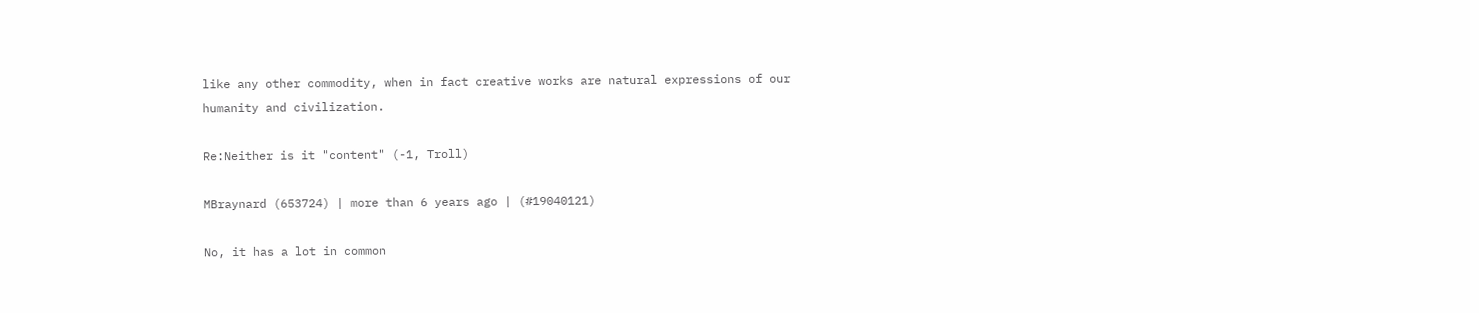like any other commodity, when in fact creative works are natural expressions of our humanity and civilization.

Re:Neither is it "content" (-1, Troll)

MBraynard (653724) | more than 6 years ago | (#19040121)

No, it has a lot in common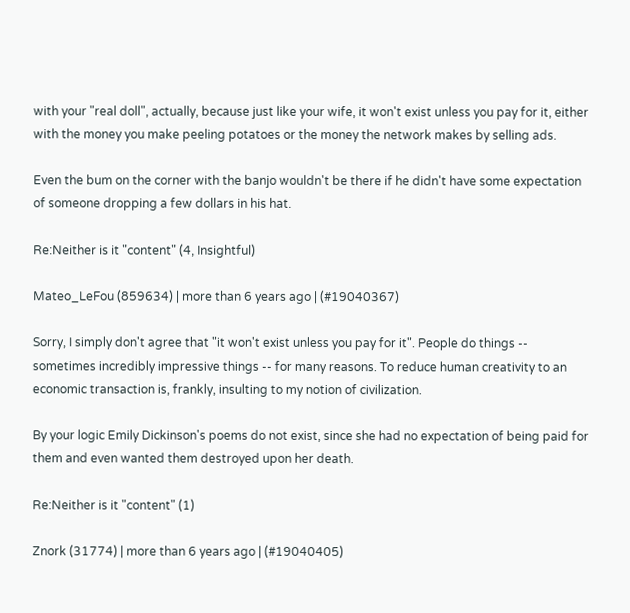with your "real doll", actually, because just like your wife, it won't exist unless you pay for it, either with the money you make peeling potatoes or the money the network makes by selling ads.

Even the bum on the corner with the banjo wouldn't be there if he didn't have some expectation of someone dropping a few dollars in his hat.

Re:Neither is it "content" (4, Insightful)

Mateo_LeFou (859634) | more than 6 years ago | (#19040367)

Sorry, I simply don't agree that "it won't exist unless you pay for it". People do things -- sometimes incredibly impressive things -- for many reasons. To reduce human creativity to an economic transaction is, frankly, insulting to my notion of civilization.

By your logic Emily Dickinson's poems do not exist, since she had no expectation of being paid for them and even wanted them destroyed upon her death.

Re:Neither is it "content" (1)

Znork (31774) | more than 6 years ago | (#19040405)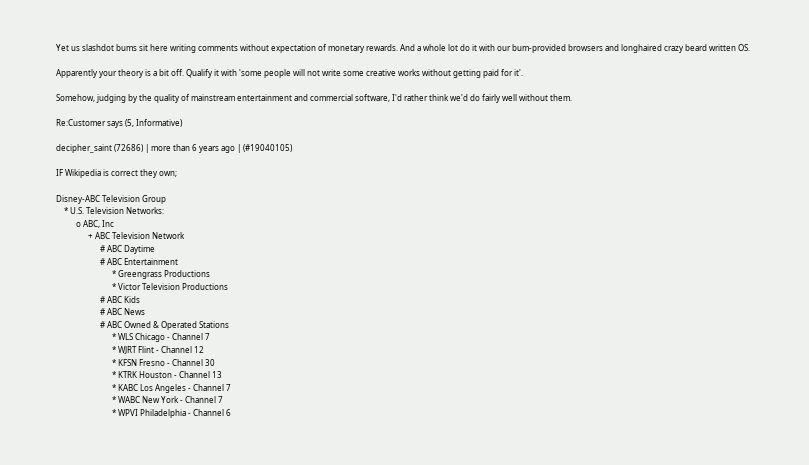Yet us slashdot bums sit here writing comments without expectation of monetary rewards. And a whole lot do it with our bum-provided browsers and longhaired crazy beard written OS.

Apparently your theory is a bit off. Qualify it with 'some people will not write some creative works without getting paid for it'.

Somehow, judging by the quality of mainstream entertainment and commercial software, I'd rather think we'd do fairly well without them.

Re:Customer says (5, Informative)

decipher_saint (72686) | more than 6 years ago | (#19040105)

IF Wikipedia is correct they own;

Disney-ABC Television Group
    * U.S. Television Networks:
          o ABC, Inc
                + ABC Television Network
                      # ABC Daytime
                      # ABC Entertainment
                            * Greengrass Productions
                            * Victor Television Productions
                      # ABC Kids
                      # ABC News
                      # ABC Owned & Operated Stations
                            * WLS Chicago - Channel 7
                            * WJRT Flint - Channel 12
                            * KFSN Fresno - Channel 30
                            * KTRK Houston - Channel 13
                            * KABC Los Angeles - Channel 7
                            * WABC New York - Channel 7
                            * WPVI Philadelphia - Channel 6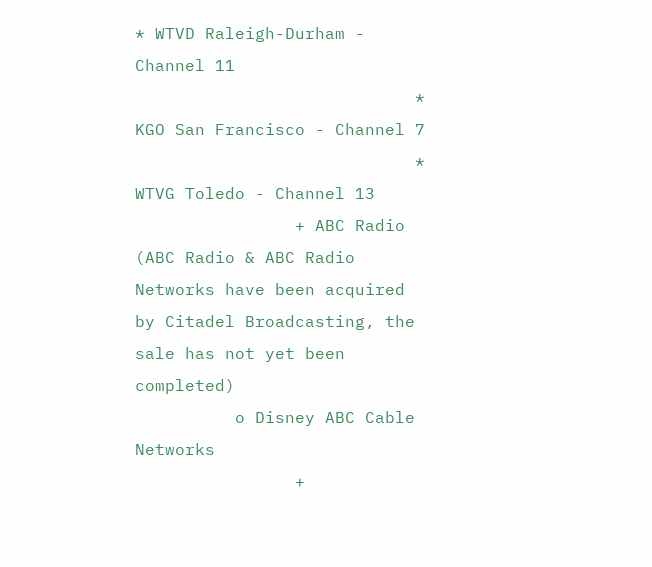* WTVD Raleigh-Durham - Channel 11
                            * KGO San Francisco - Channel 7
                            * WTVG Toledo - Channel 13
                + ABC Radio (ABC Radio & ABC Radio Networks have been acquired by Citadel Broadcasting, the sale has not yet been completed)
          o Disney ABC Cable Networks
                +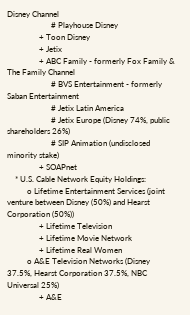Disney Channel
                      # Playhouse Disney
                + Toon Disney
                + Jetix
                + ABC Family - formerly Fox Family & The Family Channel
                      # BVS Entertainment - formerly Saban Entertainment
                      # Jetix Latin America
                      # Jetix Europe (Disney 74%, public shareholders 26%)
                      # SIP Animation (undisclosed minority stake)
                + SOAPnet
    * U.S. Cable Network Equity Holdings:
          o Lifetime Entertainment Services (joint venture between Disney (50%) and Hearst Corporation (50%))
                + Lifetime Television
                + Lifetime Movie Network
                + Lifetime Real Women
          o A&E Television Networks (Disney 37.5%, Hearst Corporation 37.5%, NBC Universal 25%)
                + A&E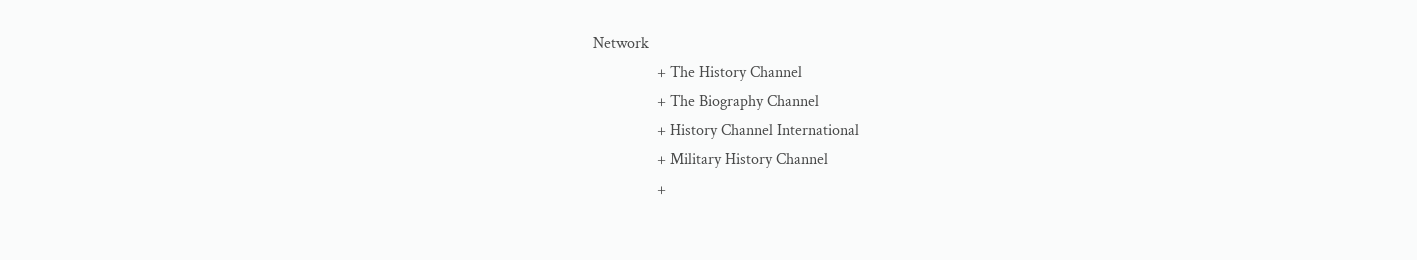Network
                + The History Channel
                + The Biography Channel
                + History Channel International
                + Military History Channel
                +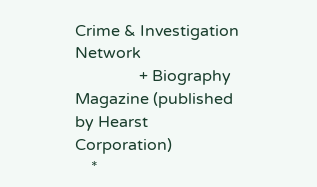Crime & Investigation Network
                + Biography Magazine (published by Hearst Corporation)
    *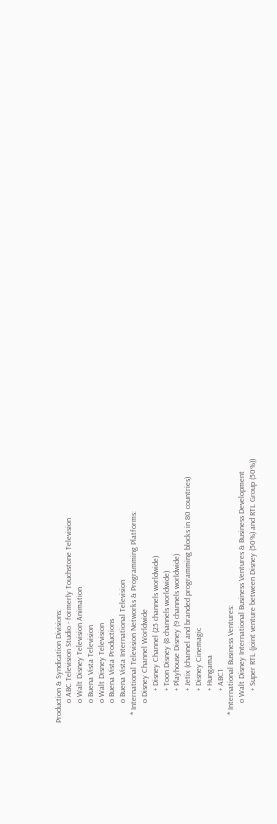Production & Syndication Divisions:
          o ABC Television Studio - formerly Touchstone Television
          o Walt Disney Television Animation
          o Buena Vista Television
          o Walt Disney Television
          o Buena Vista Productions
          o Buena Vista International Television
    * International Television Networks & Programming Platforms:
          o Disney Channel Worldwide
                + Disney Channel (25 channels worldwide)
                + Toon Disney (8 channels worldwide)
                + Playhouse Disney (9 channels worldwide)
                + Jetix (channel and branded programming blocks in 80 countries)
                + Disney Cinemagic
                + Hungama
                + ABC1
    * International Business Ventures:
          o Walt Disney International Business Ventures & Business Development
                + Super RTL (joint venture between Disney (50%) and RTL Group (50%))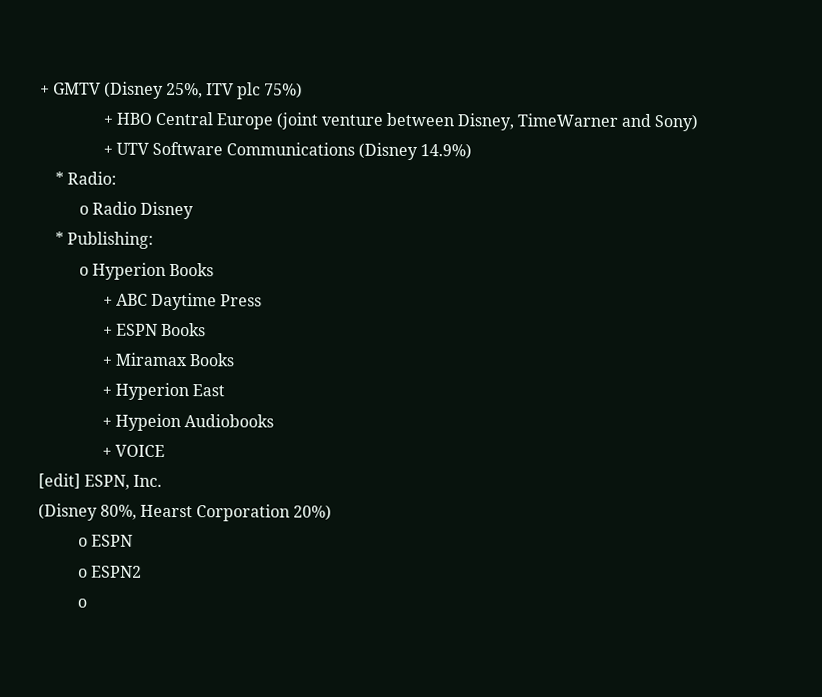+ GMTV (Disney 25%, ITV plc 75%)
                + HBO Central Europe (joint venture between Disney, TimeWarner and Sony)
                + UTV Software Communications (Disney 14.9%)
    * Radio:
          o Radio Disney
    * Publishing:
          o Hyperion Books
                + ABC Daytime Press
                + ESPN Books
                + Miramax Books
                + Hyperion East
                + Hypeion Audiobooks
                + VOICE
[edit] ESPN, Inc.
(Disney 80%, Hearst Corporation 20%)
          o ESPN
          o ESPN2
          o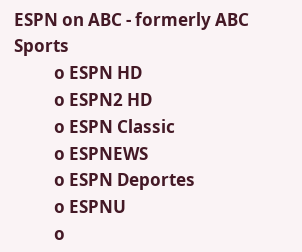ESPN on ABC - formerly ABC Sports
          o ESPN HD
          o ESPN2 HD
          o ESPN Classic
          o ESPNEWS
          o ESPN Deportes
          o ESPNU
          o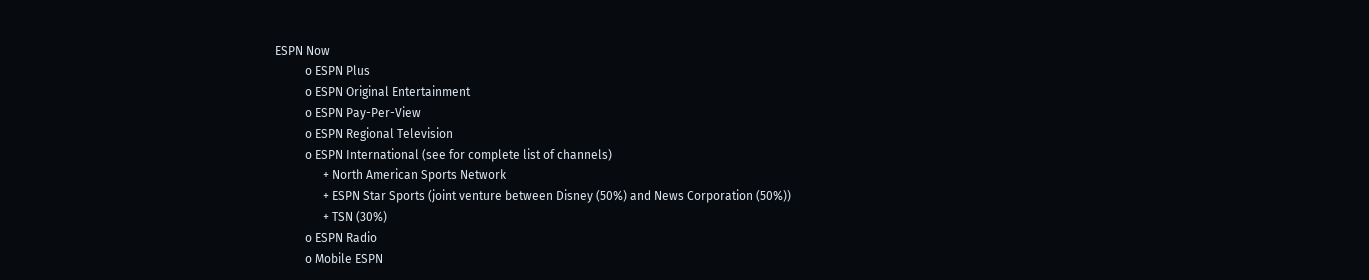ESPN Now
          o ESPN Plus
          o ESPN Original Entertainment
          o ESPN Pay-Per-View
          o ESPN Regional Television
          o ESPN International (see for complete list of channels)
                + North American Sports Network
                + ESPN Star Sports (joint venture between Disney (50%) and News Corporation (50%))
                + TSN (30%)
          o ESPN Radio
          o Mobile ESPN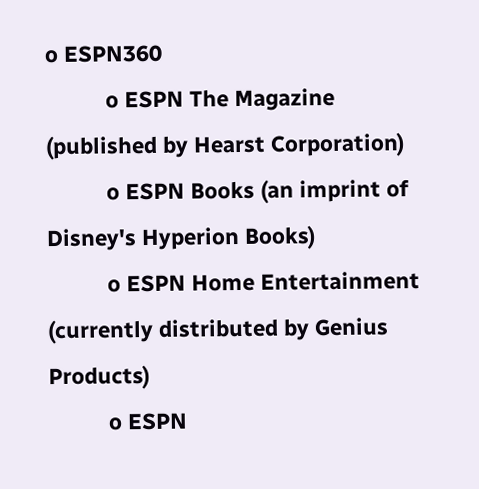o ESPN360
          o ESPN The Magazine (published by Hearst Corporation)
          o ESPN Books (an imprint of Disney's Hyperion Books)
          o ESPN Home Entertainment (currently distributed by Genius Products)
          o ESPN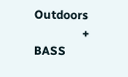Outdoors
                + BASS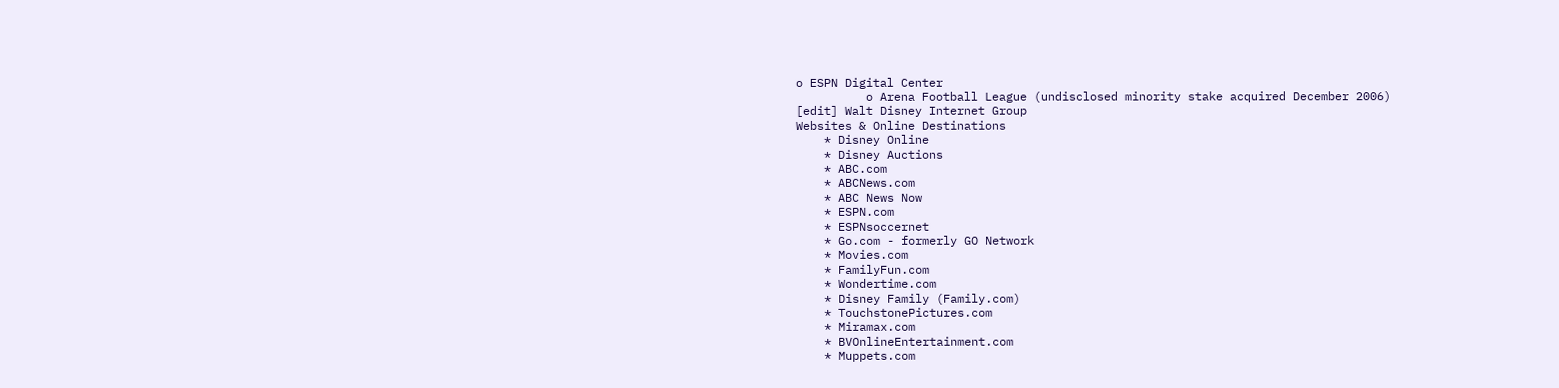o ESPN Digital Center
          o Arena Football League (undisclosed minority stake acquired December 2006)
[edit] Walt Disney Internet Group
Websites & Online Destinations
    * Disney Online
    * Disney Auctions
    * ABC.com
    * ABCNews.com
    * ABC News Now
    * ESPN.com
    * ESPNsoccernet
    * Go.com - formerly GO Network
    * Movies.com
    * FamilyFun.com
    * Wondertime.com
    * Disney Family (Family.com)
    * TouchstonePictures.com
    * Miramax.com
    * BVOnlineEntertainment.com
    * Muppets.com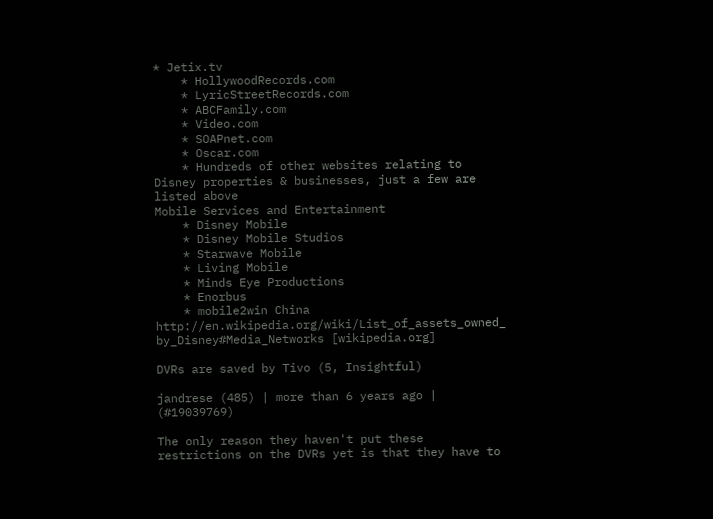* Jetix.tv
    * HollywoodRecords.com
    * LyricStreetRecords.com
    * ABCFamily.com
    * Video.com
    * SOAPnet.com
    * Oscar.com
    * Hundreds of other websites relating to Disney properties & businesses, just a few are listed above
Mobile Services and Entertainment
    * Disney Mobile
    * Disney Mobile Studios
    * Starwave Mobile
    * Living Mobile
    * Minds Eye Productions
    * Enorbus
    * mobile2win China
http://en.wikipedia.org/wiki/List_of_assets_owned_ by_Disney#Media_Networks [wikipedia.org]

DVRs are saved by Tivo (5, Insightful)

jandrese (485) | more than 6 years ago | (#19039769)

The only reason they haven't put these restrictions on the DVRs yet is that they have to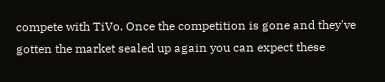compete with TiVo. Once the competition is gone and they've gotten the market sealed up again you can expect these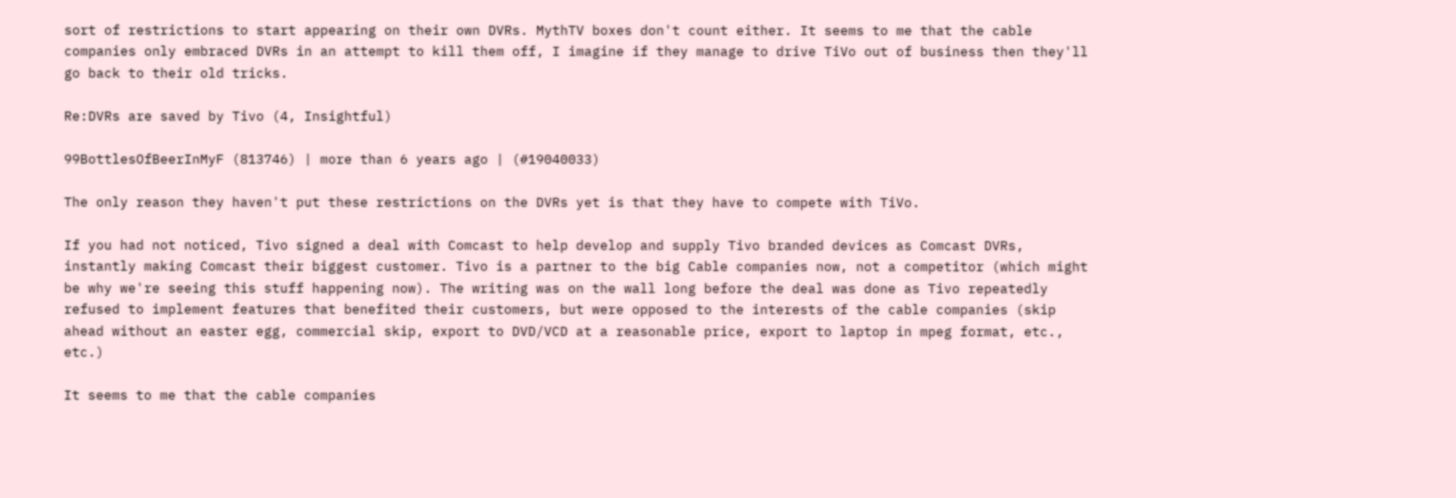sort of restrictions to start appearing on their own DVRs. MythTV boxes don't count either. It seems to me that the cable companies only embraced DVRs in an attempt to kill them off, I imagine if they manage to drive TiVo out of business then they'll go back to their old tricks.

Re:DVRs are saved by Tivo (4, Insightful)

99BottlesOfBeerInMyF (813746) | more than 6 years ago | (#19040033)

The only reason they haven't put these restrictions on the DVRs yet is that they have to compete with TiVo.

If you had not noticed, Tivo signed a deal with Comcast to help develop and supply Tivo branded devices as Comcast DVRs, instantly making Comcast their biggest customer. Tivo is a partner to the big Cable companies now, not a competitor (which might be why we're seeing this stuff happening now). The writing was on the wall long before the deal was done as Tivo repeatedly refused to implement features that benefited their customers, but were opposed to the interests of the cable companies (skip ahead without an easter egg, commercial skip, export to DVD/VCD at a reasonable price, export to laptop in mpeg format, etc., etc.)

It seems to me that the cable companies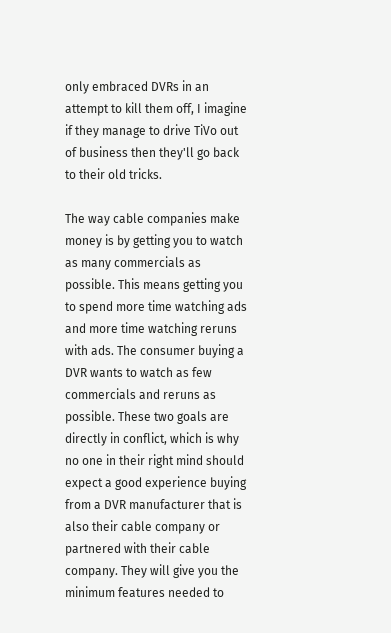only embraced DVRs in an attempt to kill them off, I imagine if they manage to drive TiVo out of business then they'll go back to their old tricks.

The way cable companies make money is by getting you to watch as many commercials as possible. This means getting you to spend more time watching ads and more time watching reruns with ads. The consumer buying a DVR wants to watch as few commercials and reruns as possible. These two goals are directly in conflict, which is why no one in their right mind should expect a good experience buying from a DVR manufacturer that is also their cable company or partnered with their cable company. They will give you the minimum features needed to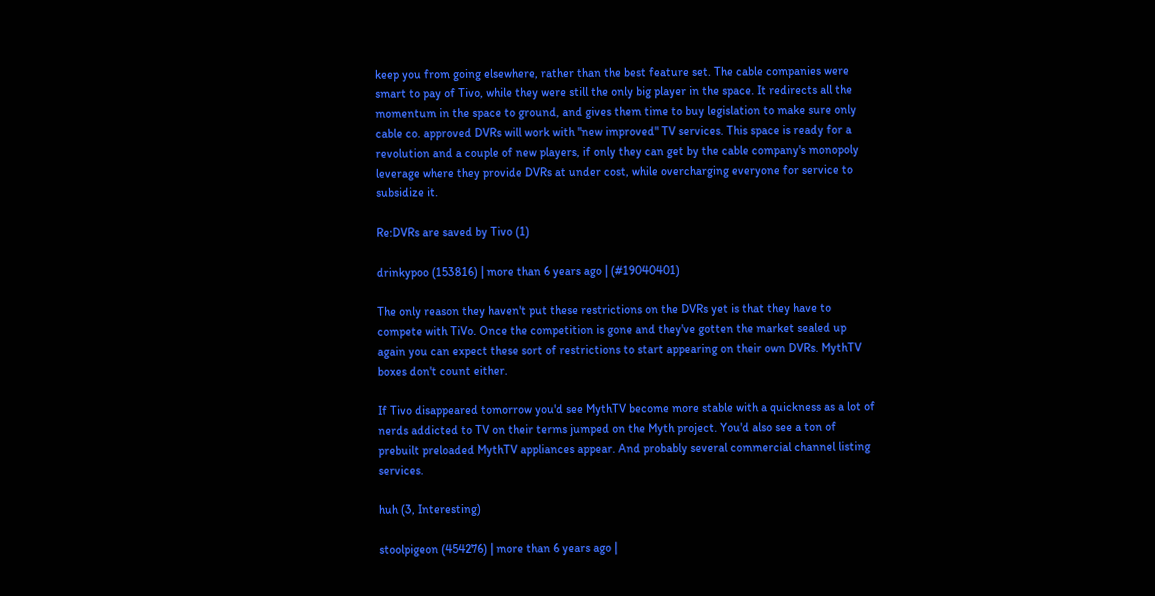keep you from going elsewhere, rather than the best feature set. The cable companies were smart to pay of Tivo, while they were still the only big player in the space. It redirects all the momentum in the space to ground, and gives them time to buy legislation to make sure only cable co. approved DVRs will work with "new improved" TV services. This space is ready for a revolution and a couple of new players, if only they can get by the cable company's monopoly leverage where they provide DVRs at under cost, while overcharging everyone for service to subsidize it.

Re:DVRs are saved by Tivo (1)

drinkypoo (153816) | more than 6 years ago | (#19040401)

The only reason they haven't put these restrictions on the DVRs yet is that they have to compete with TiVo. Once the competition is gone and they've gotten the market sealed up again you can expect these sort of restrictions to start appearing on their own DVRs. MythTV boxes don't count either.

If Tivo disappeared tomorrow you'd see MythTV become more stable with a quickness as a lot of nerds addicted to TV on their terms jumped on the Myth project. You'd also see a ton of prebuilt preloaded MythTV appliances appear. And probably several commercial channel listing services.

huh (3, Interesting)

stoolpigeon (454276) | more than 6 years ago |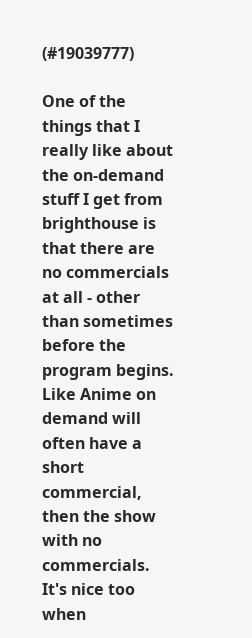(#19039777)

One of the things that I really like about the on-demand stuff I get from brighthouse is that there are no commercials at all - other than sometimes before the program begins. Like Anime on demand will often have a short commercial, then the show with no commercials. It's nice too when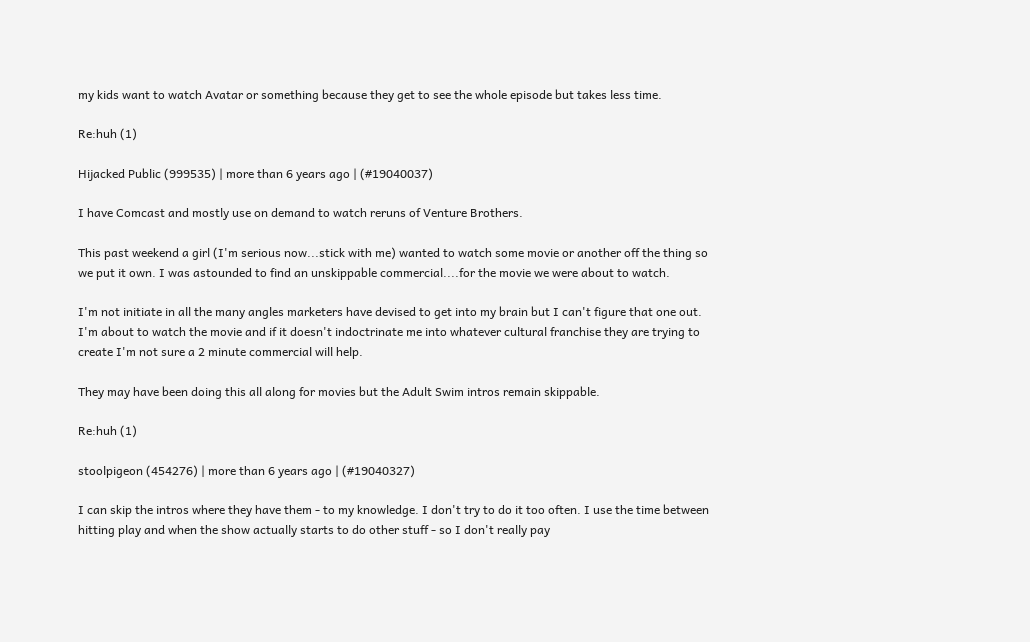my kids want to watch Avatar or something because they get to see the whole episode but takes less time.

Re:huh (1)

Hijacked Public (999535) | more than 6 years ago | (#19040037)

I have Comcast and mostly use on demand to watch reruns of Venture Brothers.

This past weekend a girl (I'm serious now...stick with me) wanted to watch some movie or another off the thing so we put it own. I was astounded to find an unskippable commercial....for the movie we were about to watch.

I'm not initiate in all the many angles marketers have devised to get into my brain but I can't figure that one out. I'm about to watch the movie and if it doesn't indoctrinate me into whatever cultural franchise they are trying to create I'm not sure a 2 minute commercial will help.

They may have been doing this all along for movies but the Adult Swim intros remain skippable.

Re:huh (1)

stoolpigeon (454276) | more than 6 years ago | (#19040327)

I can skip the intros where they have them - to my knowledge. I don't try to do it too often. I use the time between hitting play and when the show actually starts to do other stuff - so I don't really pay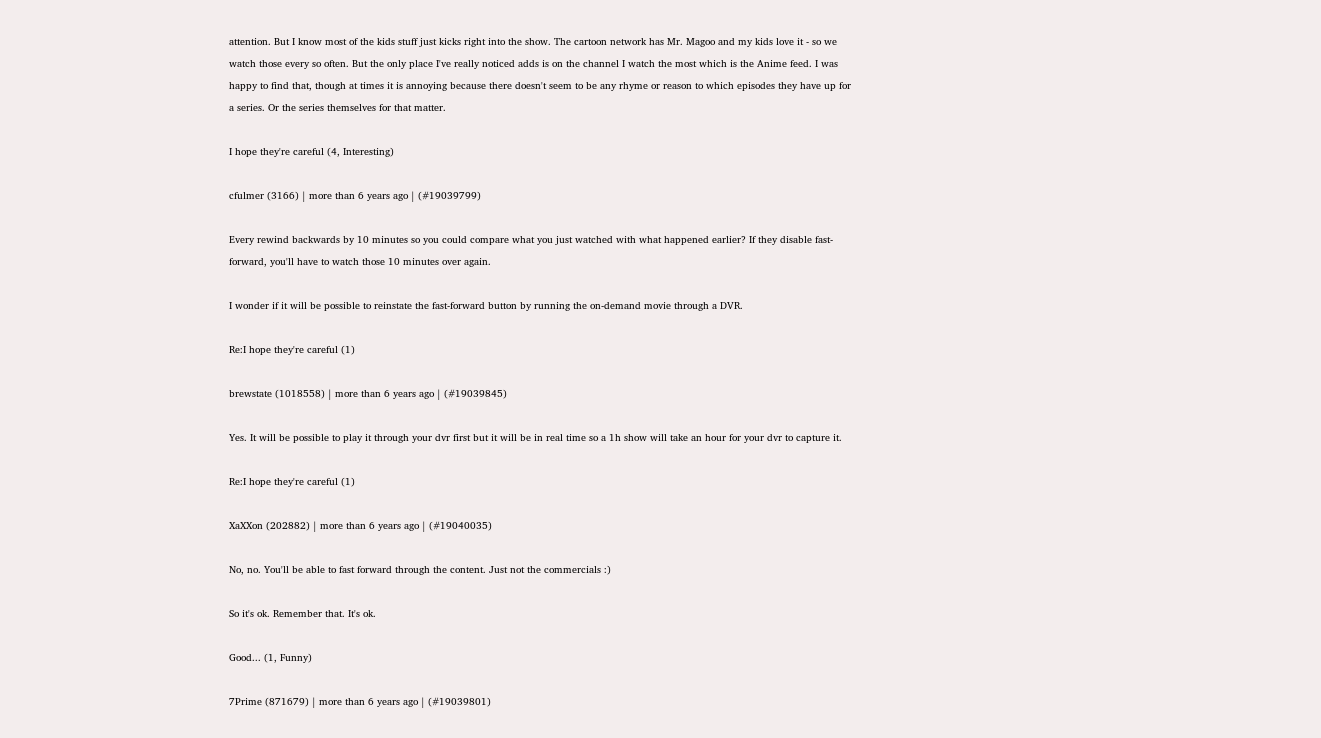attention. But I know most of the kids stuff just kicks right into the show. The cartoon network has Mr. Magoo and my kids love it - so we watch those every so often. But the only place I've really noticed adds is on the channel I watch the most which is the Anime feed. I was happy to find that, though at times it is annoying because there doesn't seem to be any rhyme or reason to which episodes they have up for a series. Or the series themselves for that matter.

I hope they're careful (4, Interesting)

cfulmer (3166) | more than 6 years ago | (#19039799)

Every rewind backwards by 10 minutes so you could compare what you just watched with what happened earlier? If they disable fast-forward, you'll have to watch those 10 minutes over again.

I wonder if it will be possible to reinstate the fast-forward button by running the on-demand movie through a DVR.

Re:I hope they're careful (1)

brewstate (1018558) | more than 6 years ago | (#19039845)

Yes. It will be possible to play it through your dvr first but it will be in real time so a 1h show will take an hour for your dvr to capture it.

Re:I hope they're careful (1)

XaXXon (202882) | more than 6 years ago | (#19040035)

No, no. You'll be able to fast forward through the content. Just not the commercials :)

So it's ok. Remember that. It's ok.

Good... (1, Funny)

7Prime (871679) | more than 6 years ago | (#19039801)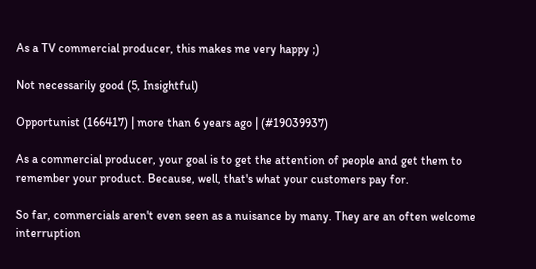As a TV commercial producer, this makes me very happy ;)

Not necessarily good (5, Insightful)

Opportunist (166417) | more than 6 years ago | (#19039937)

As a commercial producer, your goal is to get the attention of people and get them to remember your product. Because, well, that's what your customers pay for.

So far, commercials aren't even seen as a nuisance by many. They are an often welcome interruption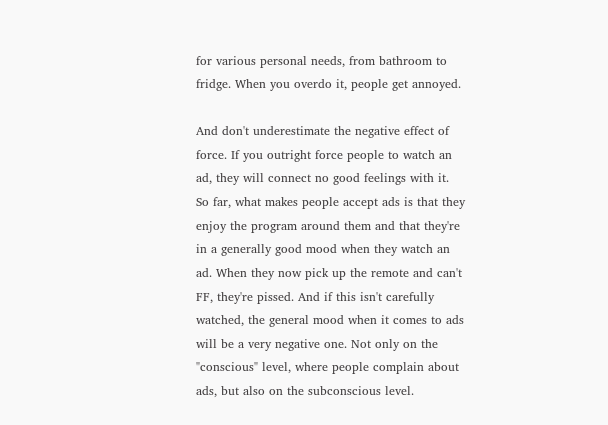for various personal needs, from bathroom to fridge. When you overdo it, people get annoyed.

And don't underestimate the negative effect of force. If you outright force people to watch an ad, they will connect no good feelings with it. So far, what makes people accept ads is that they enjoy the program around them and that they're in a generally good mood when they watch an ad. When they now pick up the remote and can't FF, they're pissed. And if this isn't carefully watched, the general mood when it comes to ads will be a very negative one. Not only on the "conscious" level, where people complain about ads, but also on the subconscious level.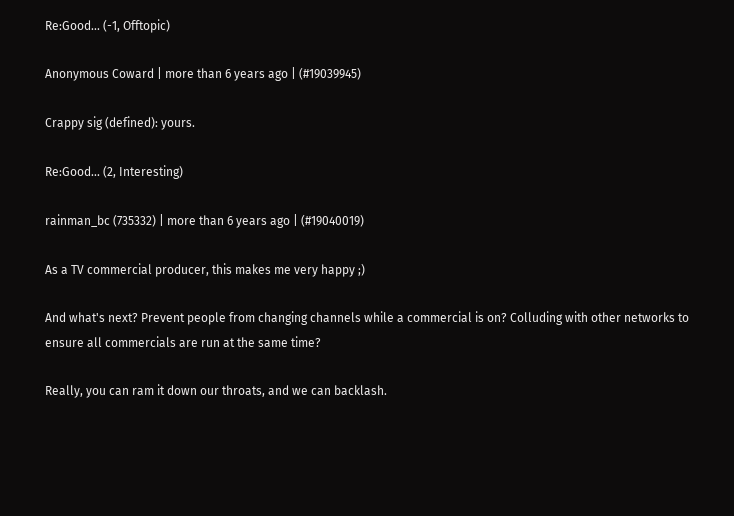Re:Good... (-1, Offtopic)

Anonymous Coward | more than 6 years ago | (#19039945)

Crappy sig (defined): yours.

Re:Good... (2, Interesting)

rainman_bc (735332) | more than 6 years ago | (#19040019)

As a TV commercial producer, this makes me very happy ;)

And what's next? Prevent people from changing channels while a commercial is on? Colluding with other networks to ensure all commercials are run at the same time?

Really, you can ram it down our throats, and we can backlash.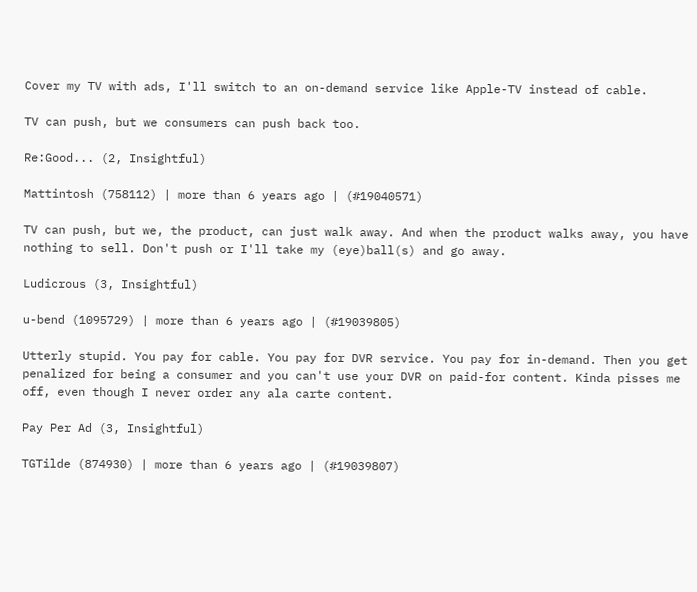Cover my TV with ads, I'll switch to an on-demand service like Apple-TV instead of cable.

TV can push, but we consumers can push back too.

Re:Good... (2, Insightful)

Mattintosh (758112) | more than 6 years ago | (#19040571)

TV can push, but we, the product, can just walk away. And when the product walks away, you have nothing to sell. Don't push or I'll take my (eye)ball(s) and go away.

Ludicrous (3, Insightful)

u-bend (1095729) | more than 6 years ago | (#19039805)

Utterly stupid. You pay for cable. You pay for DVR service. You pay for in-demand. Then you get penalized for being a consumer and you can't use your DVR on paid-for content. Kinda pisses me off, even though I never order any ala carte content.

Pay Per Ad (3, Insightful)

TGTilde (874930) | more than 6 years ago | (#19039807)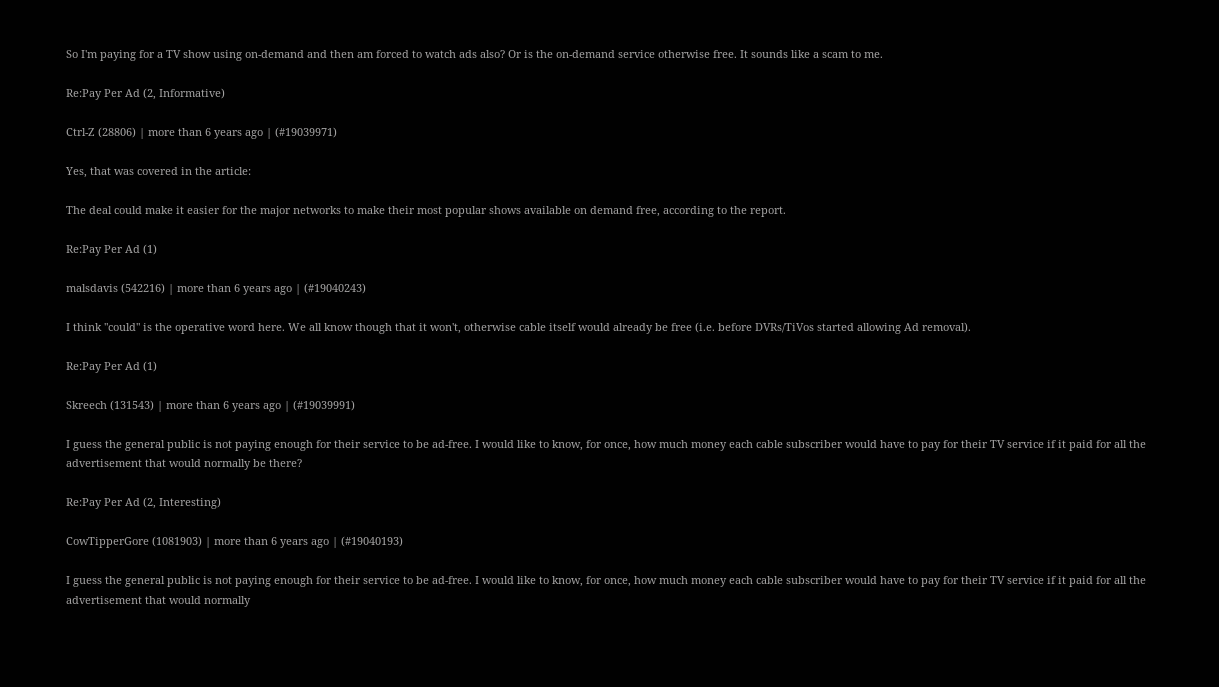So I'm paying for a TV show using on-demand and then am forced to watch ads also? Or is the on-demand service otherwise free. It sounds like a scam to me.

Re:Pay Per Ad (2, Informative)

Ctrl-Z (28806) | more than 6 years ago | (#19039971)

Yes, that was covered in the article:

The deal could make it easier for the major networks to make their most popular shows available on demand free, according to the report.

Re:Pay Per Ad (1)

malsdavis (542216) | more than 6 years ago | (#19040243)

I think "could" is the operative word here. We all know though that it won't, otherwise cable itself would already be free (i.e. before DVRs/TiVos started allowing Ad removal).

Re:Pay Per Ad (1)

Skreech (131543) | more than 6 years ago | (#19039991)

I guess the general public is not paying enough for their service to be ad-free. I would like to know, for once, how much money each cable subscriber would have to pay for their TV service if it paid for all the advertisement that would normally be there?

Re:Pay Per Ad (2, Interesting)

CowTipperGore (1081903) | more than 6 years ago | (#19040193)

I guess the general public is not paying enough for their service to be ad-free. I would like to know, for once, how much money each cable subscriber would have to pay for their TV service if it paid for all the advertisement that would normally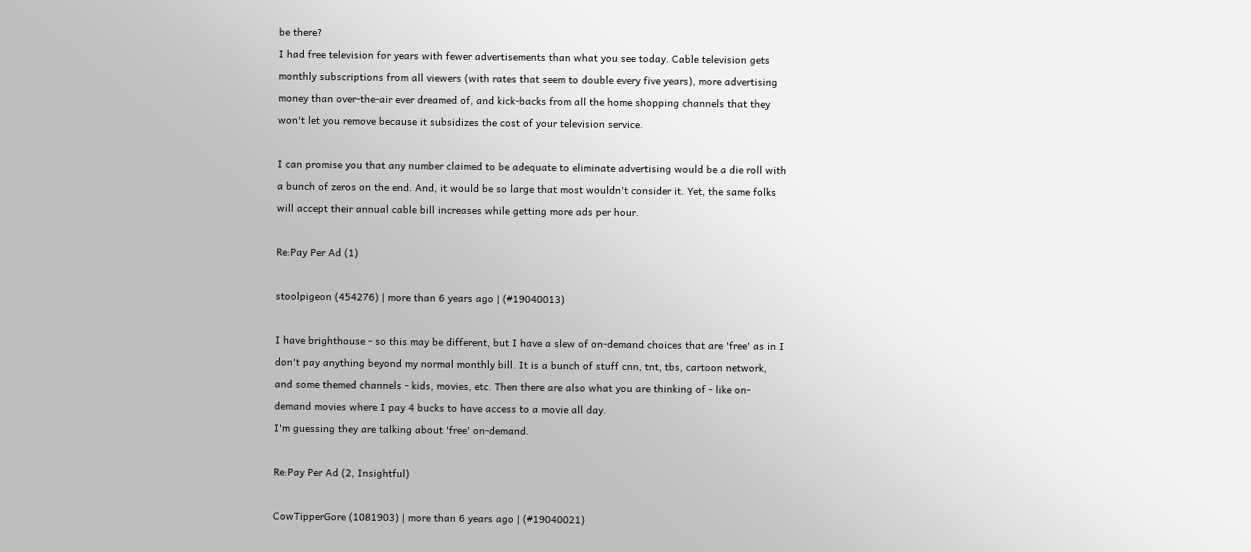be there?
I had free television for years with fewer advertisements than what you see today. Cable television gets monthly subscriptions from all viewers (with rates that seem to double every five years), more advertising money than over-the-air ever dreamed of, and kick-backs from all the home shopping channels that they won't let you remove because it subsidizes the cost of your television service.

I can promise you that any number claimed to be adequate to eliminate advertising would be a die roll with a bunch of zeros on the end. And, it would be so large that most wouldn't consider it. Yet, the same folks will accept their annual cable bill increases while getting more ads per hour.

Re:Pay Per Ad (1)

stoolpigeon (454276) | more than 6 years ago | (#19040013)

I have brighthouse - so this may be different, but I have a slew of on-demand choices that are 'free' as in I don't pay anything beyond my normal monthly bill. It is a bunch of stuff cnn, tnt, tbs, cartoon network, and some themed channels - kids, movies, etc. Then there are also what you are thinking of - like on-demand movies where I pay 4 bucks to have access to a movie all day.
I'm guessing they are talking about 'free' on-demand.

Re:Pay Per Ad (2, Insightful)

CowTipperGore (1081903) | more than 6 years ago | (#19040021)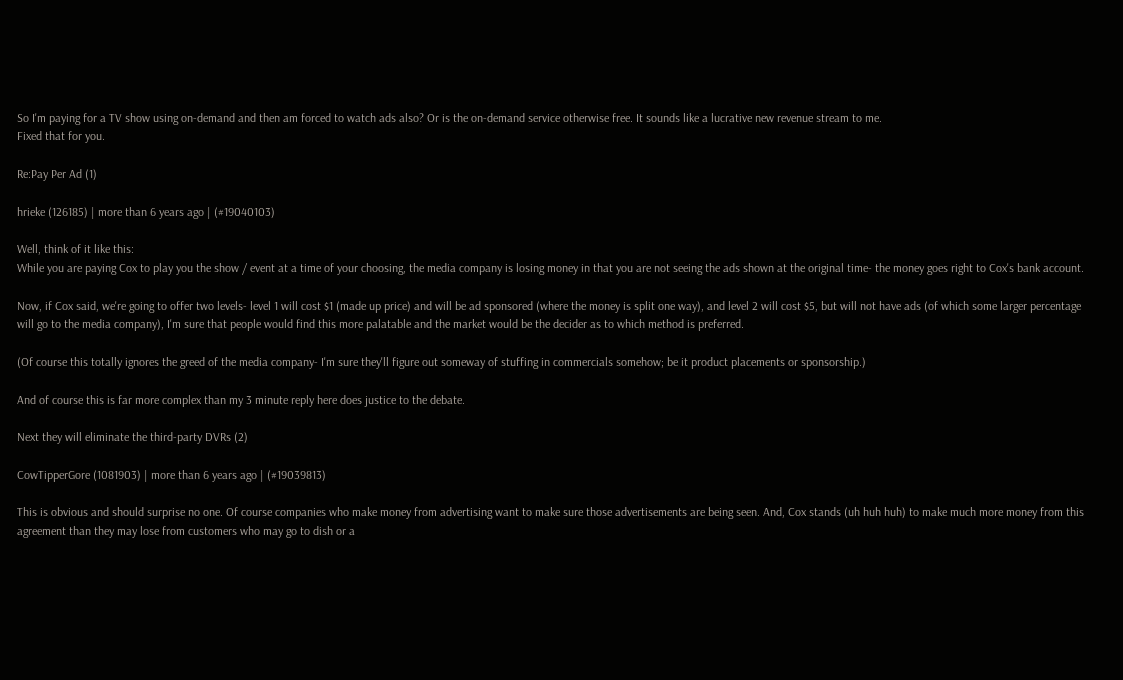So I'm paying for a TV show using on-demand and then am forced to watch ads also? Or is the on-demand service otherwise free. It sounds like a lucrative new revenue stream to me.
Fixed that for you.

Re:Pay Per Ad (1)

hrieke (126185) | more than 6 years ago | (#19040103)

Well, think of it like this:
While you are paying Cox to play you the show / event at a time of your choosing, the media company is losing money in that you are not seeing the ads shown at the original time- the money goes right to Cox's bank account.

Now, if Cox said, we're going to offer two levels- level 1 will cost $1 (made up price) and will be ad sponsored (where the money is split one way), and level 2 will cost $5, but will not have ads (of which some larger percentage will go to the media company), I'm sure that people would find this more palatable and the market would be the decider as to which method is preferred.

(Of course this totally ignores the greed of the media company- I'm sure they'll figure out someway of stuffing in commercials somehow; be it product placements or sponsorship.)

And of course this is far more complex than my 3 minute reply here does justice to the debate.

Next they will eliminate the third-party DVRs (2)

CowTipperGore (1081903) | more than 6 years ago | (#19039813)

This is obvious and should surprise no one. Of course companies who make money from advertising want to make sure those advertisements are being seen. And, Cox stands (uh huh huh) to make much more money from this agreement than they may lose from customers who may go to dish or a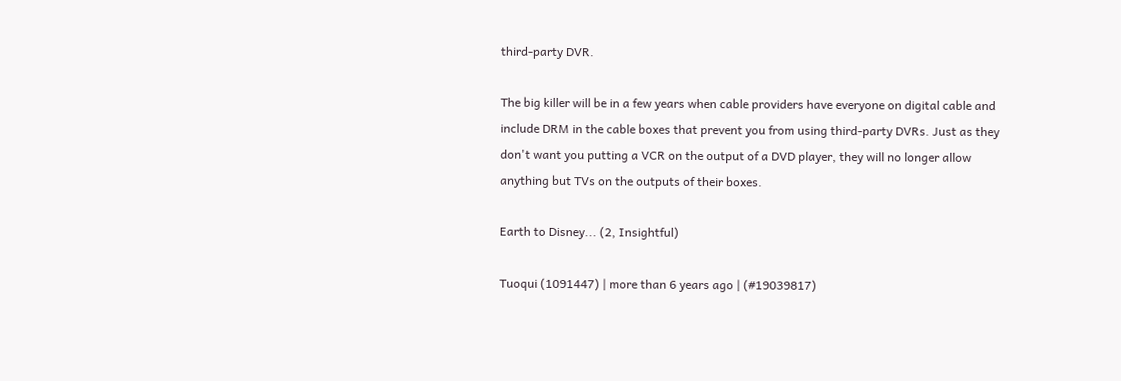third-party DVR.

The big killer will be in a few years when cable providers have everyone on digital cable and include DRM in the cable boxes that prevent you from using third-party DVRs. Just as they don't want you putting a VCR on the output of a DVD player, they will no longer allow anything but TVs on the outputs of their boxes.

Earth to Disney... (2, Insightful)

Tuoqui (1091447) | more than 6 years ago | (#19039817)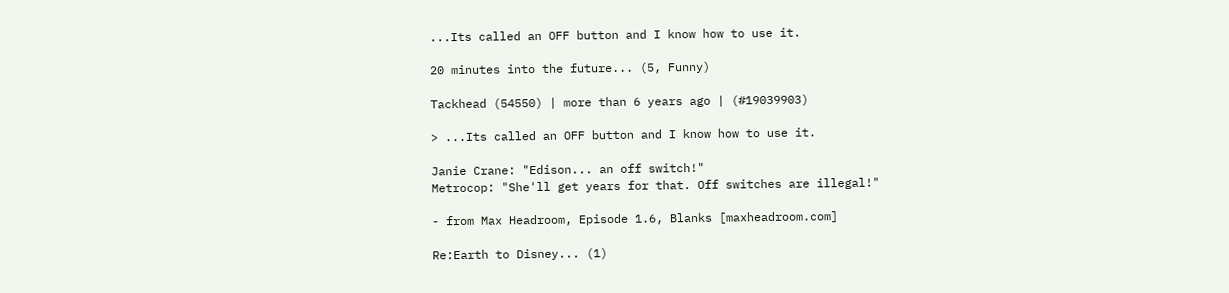...Its called an OFF button and I know how to use it.

20 minutes into the future... (5, Funny)

Tackhead (54550) | more than 6 years ago | (#19039903)

> ...Its called an OFF button and I know how to use it.

Janie Crane: "Edison... an off switch!"
Metrocop: "She'll get years for that. Off switches are illegal!"

- from Max Headroom, Episode 1.6, Blanks [maxheadroom.com]

Re:Earth to Disney... (1)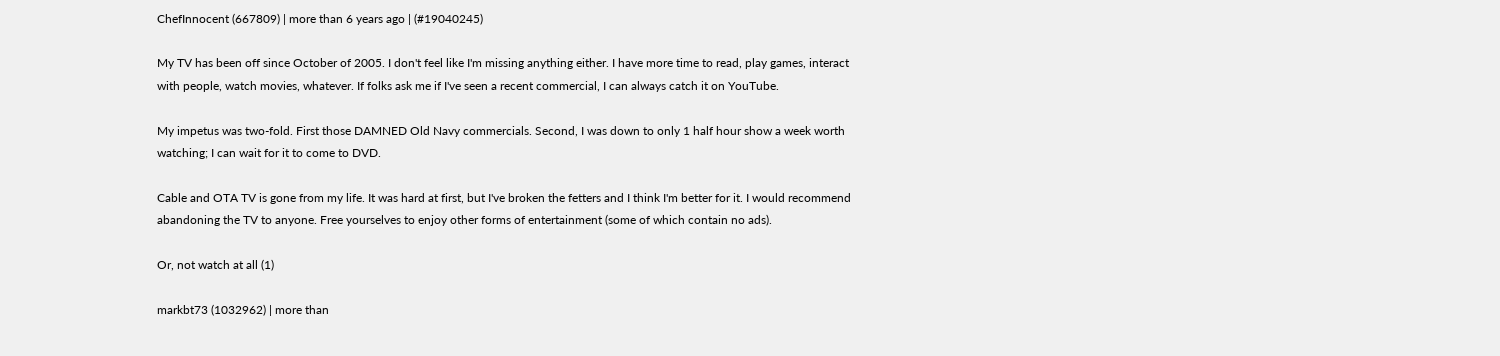ChefInnocent (667809) | more than 6 years ago | (#19040245)

My TV has been off since October of 2005. I don't feel like I'm missing anything either. I have more time to read, play games, interact with people, watch movies, whatever. If folks ask me if I've seen a recent commercial, I can always catch it on YouTube.

My impetus was two-fold. First those DAMNED Old Navy commercials. Second, I was down to only 1 half hour show a week worth watching; I can wait for it to come to DVD.

Cable and OTA TV is gone from my life. It was hard at first, but I've broken the fetters and I think I'm better for it. I would recommend abandoning the TV to anyone. Free yourselves to enjoy other forms of entertainment (some of which contain no ads).

Or, not watch at all (1)

markbt73 (1032962) | more than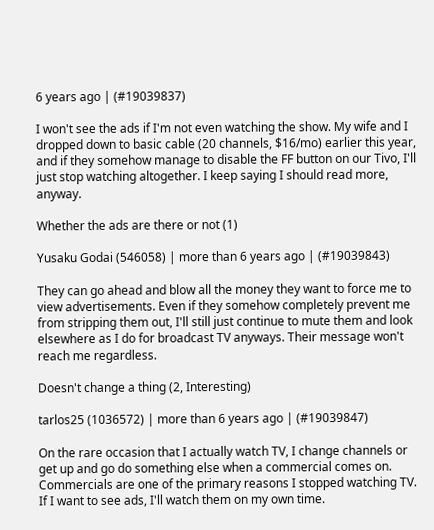6 years ago | (#19039837)

I won't see the ads if I'm not even watching the show. My wife and I dropped down to basic cable (20 channels, $16/mo) earlier this year, and if they somehow manage to disable the FF button on our Tivo, I'll just stop watching altogether. I keep saying I should read more, anyway.

Whether the ads are there or not (1)

Yusaku Godai (546058) | more than 6 years ago | (#19039843)

They can go ahead and blow all the money they want to force me to view advertisements. Even if they somehow completely prevent me from stripping them out, I'll still just continue to mute them and look elsewhere as I do for broadcast TV anyways. Their message won't reach me regardless.

Doesn't change a thing (2, Interesting)

tarlos25 (1036572) | more than 6 years ago | (#19039847)

On the rare occasion that I actually watch TV, I change channels or get up and go do something else when a commercial comes on. Commercials are one of the primary reasons I stopped watching TV. If I want to see ads, I'll watch them on my own time.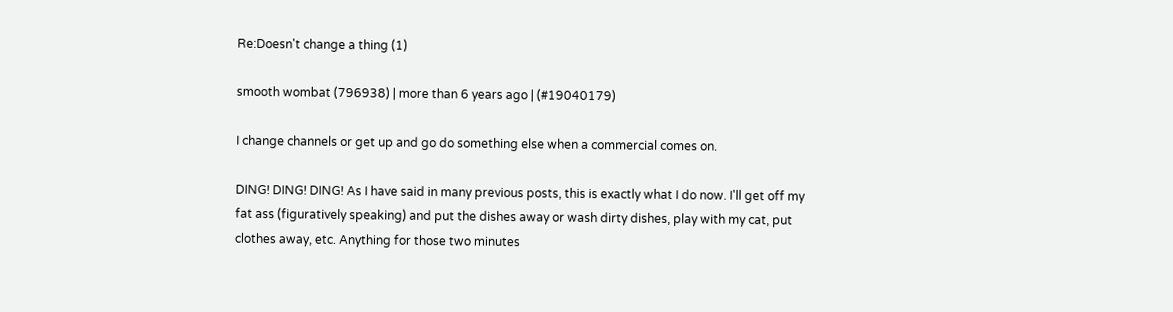Re:Doesn't change a thing (1)

smooth wombat (796938) | more than 6 years ago | (#19040179)

I change channels or get up and go do something else when a commercial comes on.

DING! DING! DING! As I have said in many previous posts, this is exactly what I do now. I'll get off my fat ass (figuratively speaking) and put the dishes away or wash dirty dishes, play with my cat, put clothes away, etc. Anything for those two minutes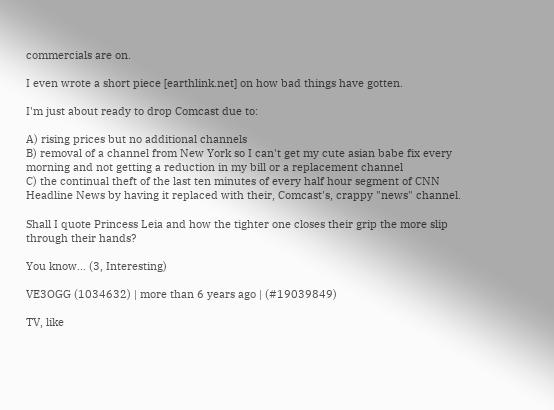commercials are on.

I even wrote a short piece [earthlink.net] on how bad things have gotten.

I'm just about ready to drop Comcast due to:

A) rising prices but no additional channels
B) removal of a channel from New York so I can't get my cute asian babe fix every morning and not getting a reduction in my bill or a replacement channel
C) the continual theft of the last ten minutes of every half hour segment of CNN Headline News by having it replaced with their, Comcast's, crappy "news" channel.

Shall I quote Princess Leia and how the tighter one closes their grip the more slip through their hands?

You know... (3, Interesting)

VE3OGG (1034632) | more than 6 years ago | (#19039849)

TV, like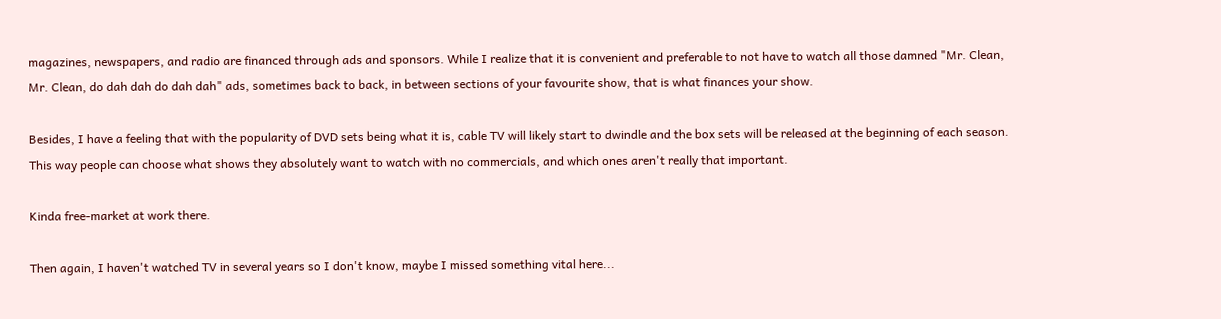magazines, newspapers, and radio are financed through ads and sponsors. While I realize that it is convenient and preferable to not have to watch all those damned "Mr. Clean, Mr. Clean, do dah dah do dah dah" ads, sometimes back to back, in between sections of your favourite show, that is what finances your show.

Besides, I have a feeling that with the popularity of DVD sets being what it is, cable TV will likely start to dwindle and the box sets will be released at the beginning of each season. This way people can choose what shows they absolutely want to watch with no commercials, and which ones aren't really that important.

Kinda free-market at work there.

Then again, I haven't watched TV in several years so I don't know, maybe I missed something vital here...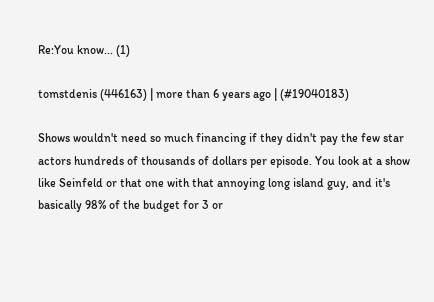Re:You know... (1)

tomstdenis (446163) | more than 6 years ago | (#19040183)

Shows wouldn't need so much financing if they didn't pay the few star actors hundreds of thousands of dollars per episode. You look at a show like Seinfeld or that one with that annoying long island guy, and it's basically 98% of the budget for 3 or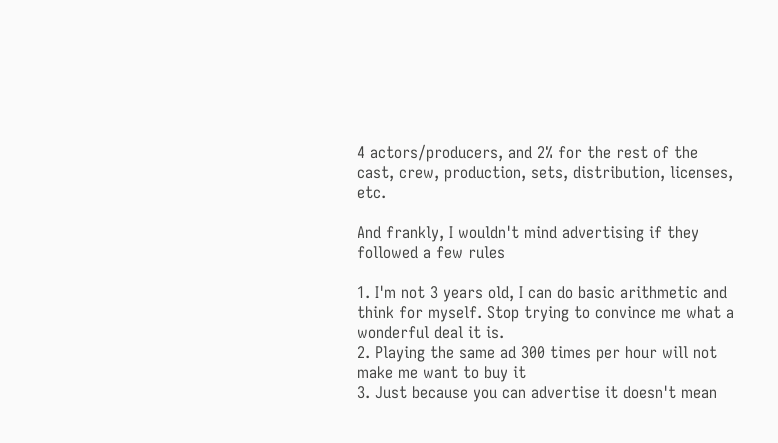4 actors/producers, and 2% for the rest of the cast, crew, production, sets, distribution, licenses, etc.

And frankly, I wouldn't mind advertising if they followed a few rules

1. I'm not 3 years old, I can do basic arithmetic and think for myself. Stop trying to convince me what a wonderful deal it is.
2. Playing the same ad 300 times per hour will not make me want to buy it
3. Just because you can advertise it doesn't mean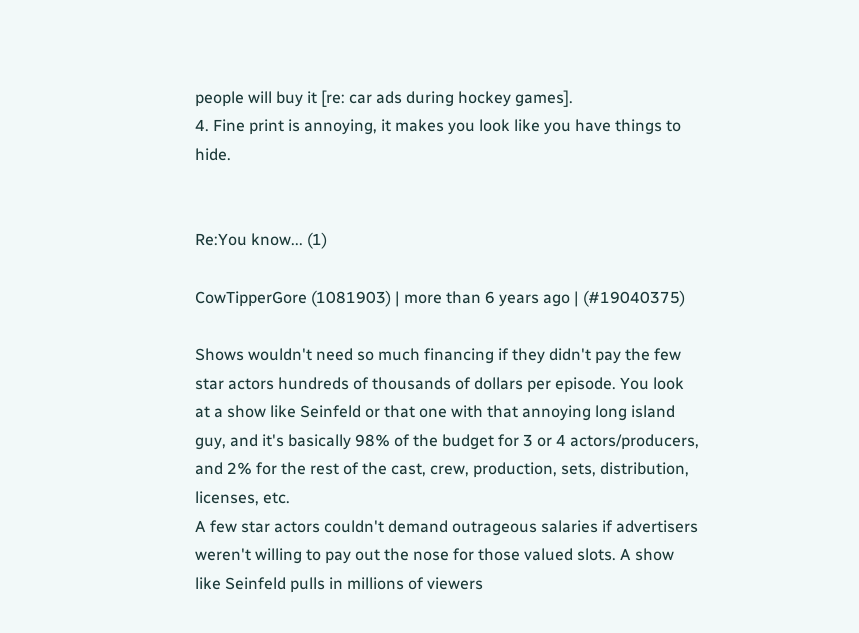people will buy it [re: car ads during hockey games].
4. Fine print is annoying, it makes you look like you have things to hide.


Re:You know... (1)

CowTipperGore (1081903) | more than 6 years ago | (#19040375)

Shows wouldn't need so much financing if they didn't pay the few star actors hundreds of thousands of dollars per episode. You look at a show like Seinfeld or that one with that annoying long island guy, and it's basically 98% of the budget for 3 or 4 actors/producers, and 2% for the rest of the cast, crew, production, sets, distribution, licenses, etc.
A few star actors couldn't demand outrageous salaries if advertisers weren't willing to pay out the nose for those valued slots. A show like Seinfeld pulls in millions of viewers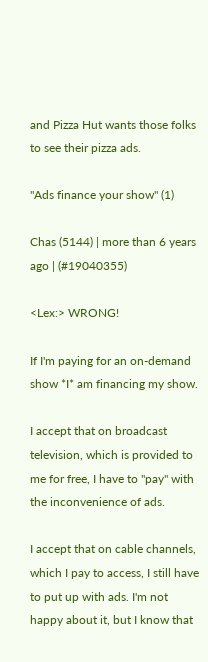and Pizza Hut wants those folks to see their pizza ads.

"Ads finance your show" (1)

Chas (5144) | more than 6 years ago | (#19040355)

<Lex:> WRONG!

If I'm paying for an on-demand show *I* am financing my show.

I accept that on broadcast television, which is provided to me for free, I have to "pay" with the inconvenience of ads.

I accept that on cable channels, which I pay to access, I still have to put up with ads. I'm not happy about it, but I know that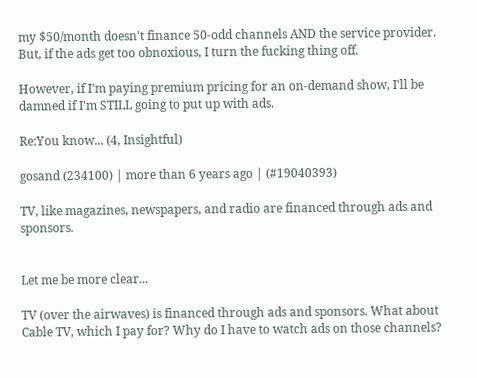my $50/month doesn't finance 50-odd channels AND the service provider. But, if the ads get too obnoxious, I turn the fucking thing off.

However, if I'm paying premium pricing for an on-demand show, I'll be damned if I'm STILL going to put up with ads.

Re:You know... (4, Insightful)

gosand (234100) | more than 6 years ago | (#19040393)

TV, like magazines, newspapers, and radio are financed through ads and sponsors.


Let me be more clear...

TV (over the airwaves) is financed through ads and sponsors. What about Cable TV, which I pay for? Why do I have to watch ads on those channels?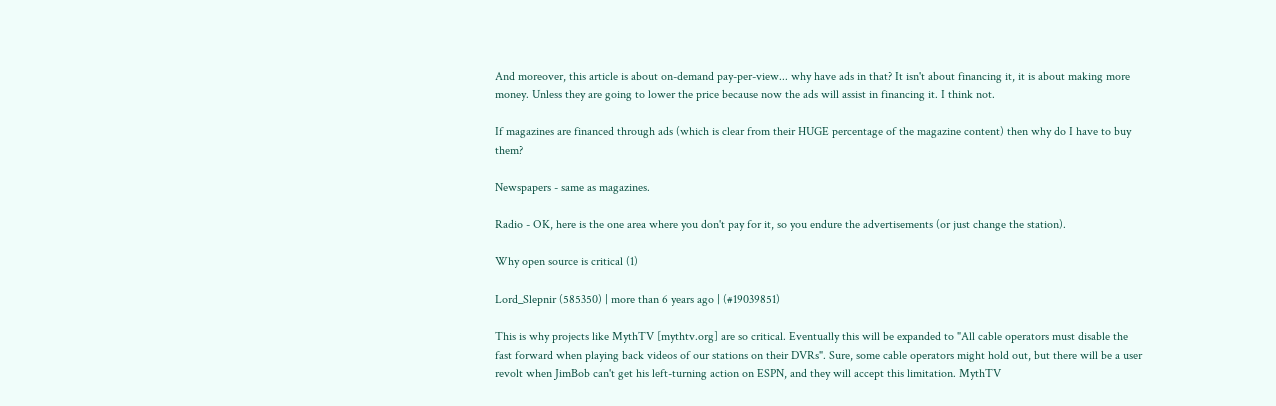And moreover, this article is about on-demand pay-per-view... why have ads in that? It isn't about financing it, it is about making more money. Unless they are going to lower the price because now the ads will assist in financing it. I think not.

If magazines are financed through ads (which is clear from their HUGE percentage of the magazine content) then why do I have to buy them?

Newspapers - same as magazines.

Radio - OK, here is the one area where you don't pay for it, so you endure the advertisements (or just change the station).

Why open source is critical (1)

Lord_Slepnir (585350) | more than 6 years ago | (#19039851)

This is why projects like MythTV [mythtv.org] are so critical. Eventually this will be expanded to "All cable operators must disable the fast forward when playing back videos of our stations on their DVRs". Sure, some cable operators might hold out, but there will be a user revolt when JimBob can't get his left-turning action on ESPN, and they will accept this limitation. MythTV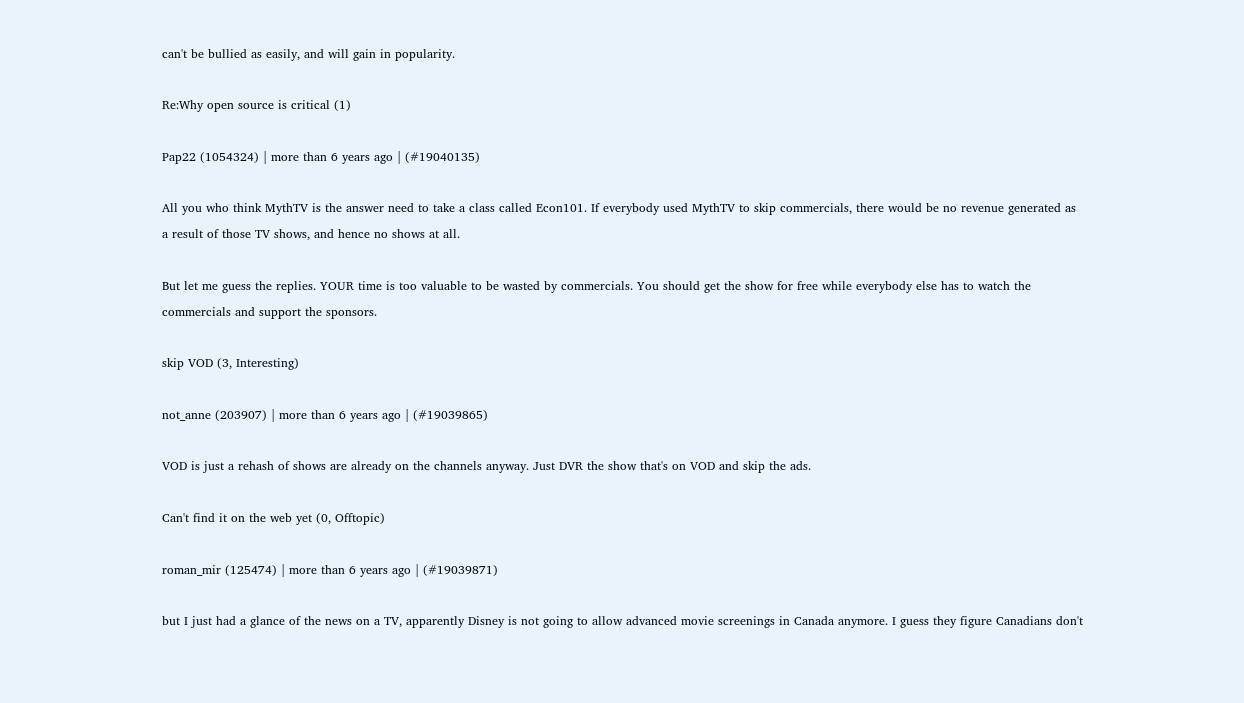can't be bullied as easily, and will gain in popularity.

Re:Why open source is critical (1)

Pap22 (1054324) | more than 6 years ago | (#19040135)

All you who think MythTV is the answer need to take a class called Econ101. If everybody used MythTV to skip commercials, there would be no revenue generated as a result of those TV shows, and hence no shows at all.

But let me guess the replies. YOUR time is too valuable to be wasted by commercials. You should get the show for free while everybody else has to watch the commercials and support the sponsors.

skip VOD (3, Interesting)

not_anne (203907) | more than 6 years ago | (#19039865)

VOD is just a rehash of shows are already on the channels anyway. Just DVR the show that's on VOD and skip the ads.

Can't find it on the web yet (0, Offtopic)

roman_mir (125474) | more than 6 years ago | (#19039871)

but I just had a glance of the news on a TV, apparently Disney is not going to allow advanced movie screenings in Canada anymore. I guess they figure Canadians don't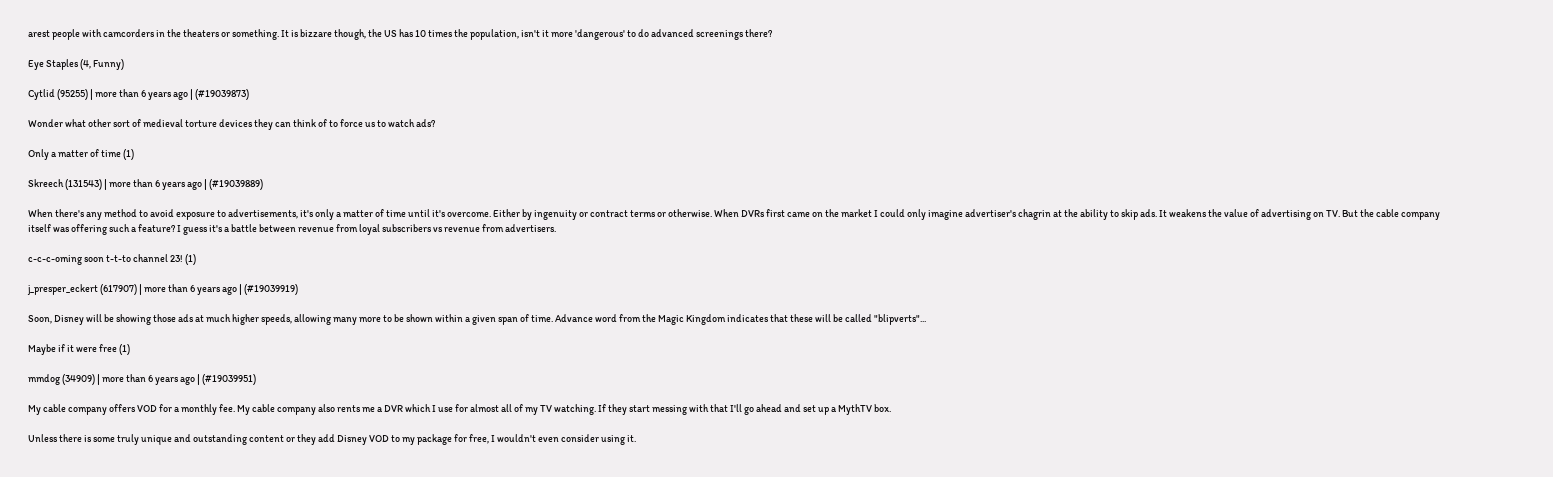arest people with camcorders in the theaters or something. It is bizzare though, the US has 10 times the population, isn't it more 'dangerous' to do advanced screenings there?

Eye Staples (4, Funny)

Cytlid (95255) | more than 6 years ago | (#19039873)

Wonder what other sort of medieval torture devices they can think of to force us to watch ads?

Only a matter of time (1)

Skreech (131543) | more than 6 years ago | (#19039889)

When there's any method to avoid exposure to advertisements, it's only a matter of time until it's overcome. Either by ingenuity or contract terms or otherwise. When DVRs first came on the market I could only imagine advertiser's chagrin at the ability to skip ads. It weakens the value of advertising on TV. But the cable company itself was offering such a feature? I guess it's a battle between revenue from loyal subscribers vs revenue from advertisers.

c-c-c-oming soon t-t-to channel 23! (1)

j_presper_eckert (617907) | more than 6 years ago | (#19039919)

Soon, Disney will be showing those ads at much higher speeds, allowing many more to be shown within a given span of time. Advance word from the Magic Kingdom indicates that these will be called "blipverts"...

Maybe if it were free (1)

mmdog (34909) | more than 6 years ago | (#19039951)

My cable company offers VOD for a monthly fee. My cable company also rents me a DVR which I use for almost all of my TV watching. If they start messing with that I'll go ahead and set up a MythTV box.

Unless there is some truly unique and outstanding content or they add Disney VOD to my package for free, I wouldn't even consider using it.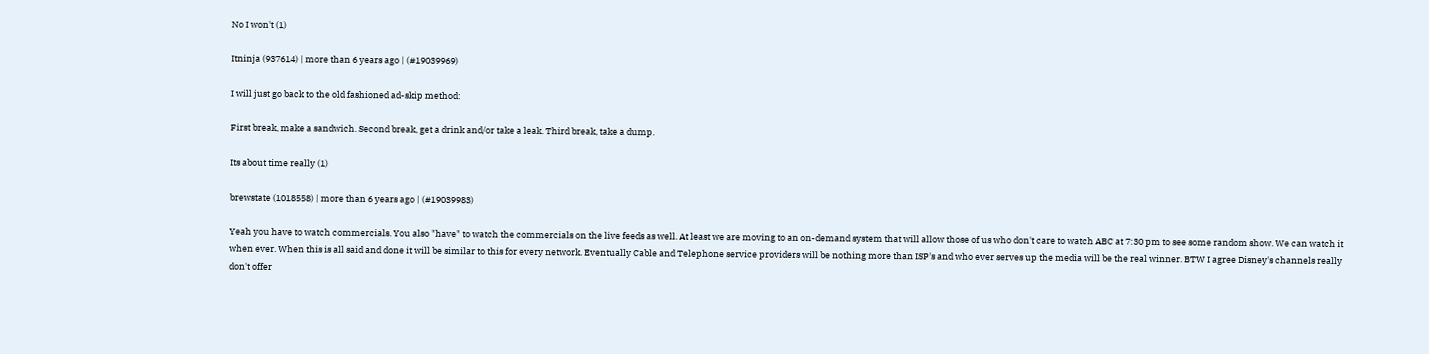No I won't (1)

Itninja (937614) | more than 6 years ago | (#19039969)

I will just go back to the old fashioned ad-skip method:

First break, make a sandwich. Second break, get a drink and/or take a leak. Third break, take a dump.

Its about time really (1)

brewstate (1018558) | more than 6 years ago | (#19039983)

Yeah you have to watch commercials. You also "have" to watch the commercials on the live feeds as well. At least we are moving to an on-demand system that will allow those of us who don't care to watch ABC at 7:30 pm to see some random show. We can watch it when ever. When this is all said and done it will be similar to this for every network. Eventually Cable and Telephone service providers will be nothing more than ISP's and who ever serves up the media will be the real winner. BTW I agree Disney's channels really don't offer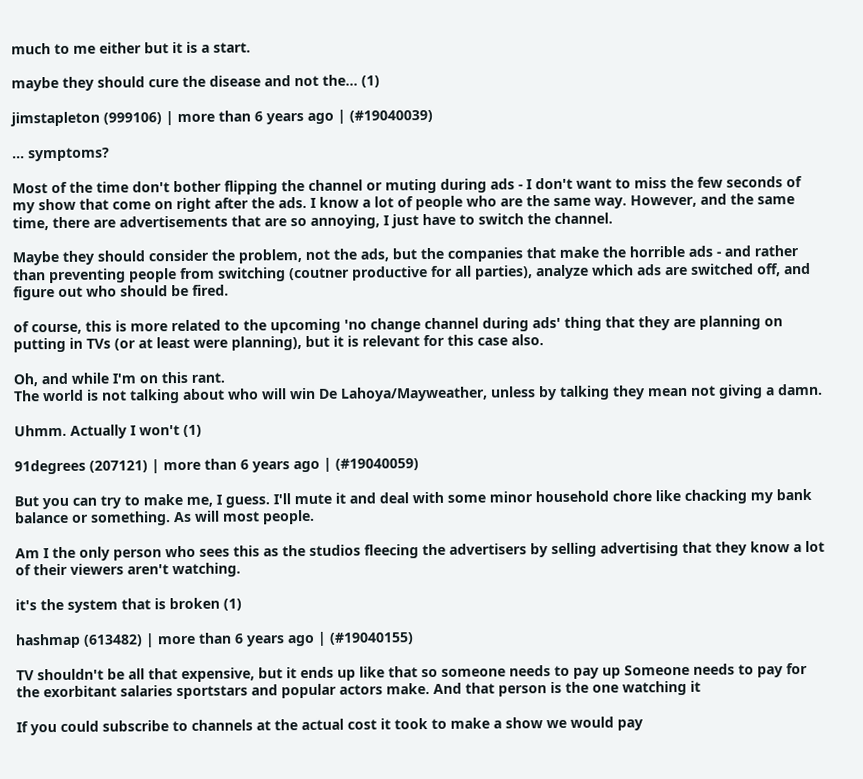much to me either but it is a start.

maybe they should cure the disease and not the... (1)

jimstapleton (999106) | more than 6 years ago | (#19040039)

... symptoms?

Most of the time don't bother flipping the channel or muting during ads - I don't want to miss the few seconds of my show that come on right after the ads. I know a lot of people who are the same way. However, and the same time, there are advertisements that are so annoying, I just have to switch the channel.

Maybe they should consider the problem, not the ads, but the companies that make the horrible ads - and rather than preventing people from switching (coutner productive for all parties), analyze which ads are switched off, and figure out who should be fired.

of course, this is more related to the upcoming 'no change channel during ads' thing that they are planning on putting in TVs (or at least were planning), but it is relevant for this case also.

Oh, and while I'm on this rant.
The world is not talking about who will win De Lahoya/Mayweather, unless by talking they mean not giving a damn.

Uhmm. Actually I won't (1)

91degrees (207121) | more than 6 years ago | (#19040059)

But you can try to make me, I guess. I'll mute it and deal with some minor household chore like chacking my bank balance or something. As will most people.

Am I the only person who sees this as the studios fleecing the advertisers by selling advertising that they know a lot of their viewers aren't watching.

it's the system that is broken (1)

hashmap (613482) | more than 6 years ago | (#19040155)

TV shouldn't be all that expensive, but it ends up like that so someone needs to pay up Someone needs to pay for the exorbitant salaries sportstars and popular actors make. And that person is the one watching it

If you could subscribe to channels at the actual cost it took to make a show we would pay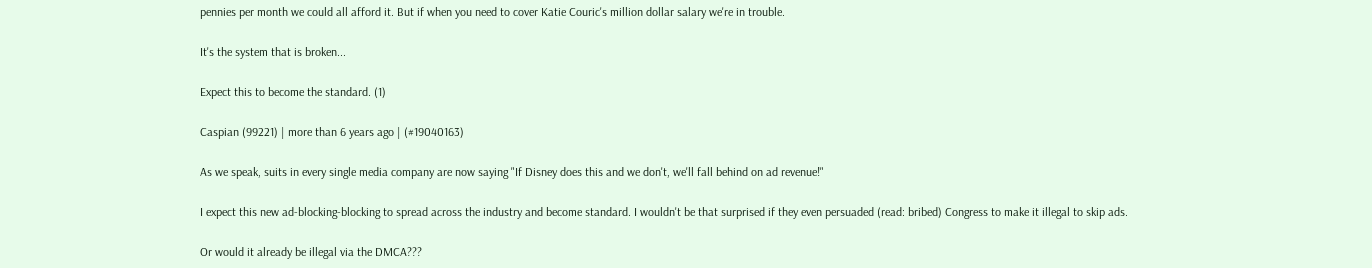pennies per month we could all afford it. But if when you need to cover Katie Couric's million dollar salary we're in trouble.

It's the system that is broken...

Expect this to become the standard. (1)

Caspian (99221) | more than 6 years ago | (#19040163)

As we speak, suits in every single media company are now saying "If Disney does this and we don't, we'll fall behind on ad revenue!"

I expect this new ad-blocking-blocking to spread across the industry and become standard. I wouldn't be that surprised if they even persuaded (read: bribed) Congress to make it illegal to skip ads.

Or would it already be illegal via the DMCA???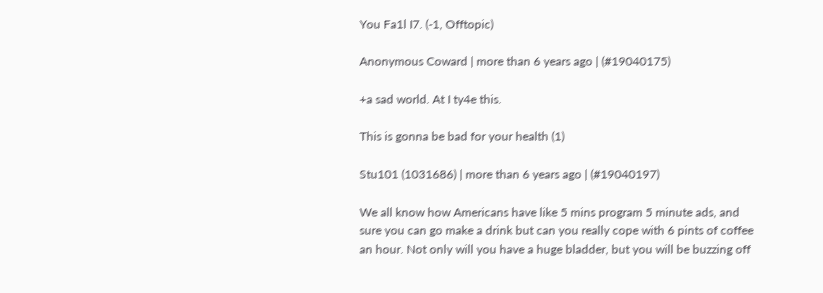You Fa1l I7. (-1, Offtopic)

Anonymous Coward | more than 6 years ago | (#19040175)

+a sad world. At I ty4e this.

This is gonna be bad for your health (1)

Stu101 (1031686) | more than 6 years ago | (#19040197)

We all know how Americans have like 5 mins program 5 minute ads, and sure you can go make a drink but can you really cope with 6 pints of coffee an hour. Not only will you have a huge bladder, but you will be buzzing off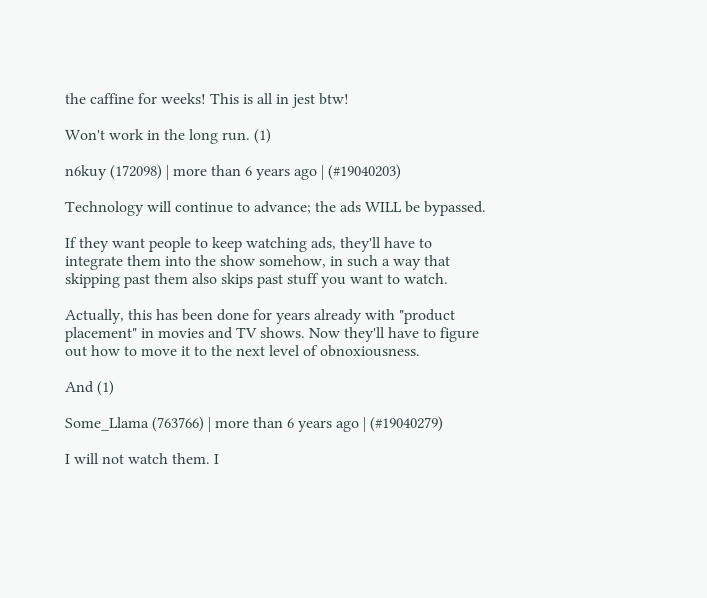the caffine for weeks! This is all in jest btw!

Won't work in the long run. (1)

n6kuy (172098) | more than 6 years ago | (#19040203)

Technology will continue to advance; the ads WILL be bypassed.

If they want people to keep watching ads, they'll have to integrate them into the show somehow, in such a way that skipping past them also skips past stuff you want to watch.

Actually, this has been done for years already with "product placement" in movies and TV shows. Now they'll have to figure out how to move it to the next level of obnoxiousness.

And (1)

Some_Llama (763766) | more than 6 years ago | (#19040279)

I will not watch them. I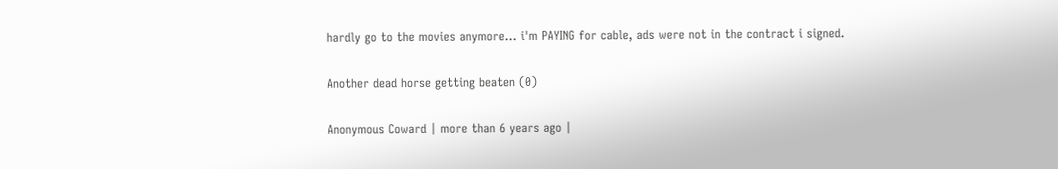hardly go to the movies anymore... i'm PAYING for cable, ads were not in the contract i signed.

Another dead horse getting beaten (0)

Anonymous Coward | more than 6 years ago |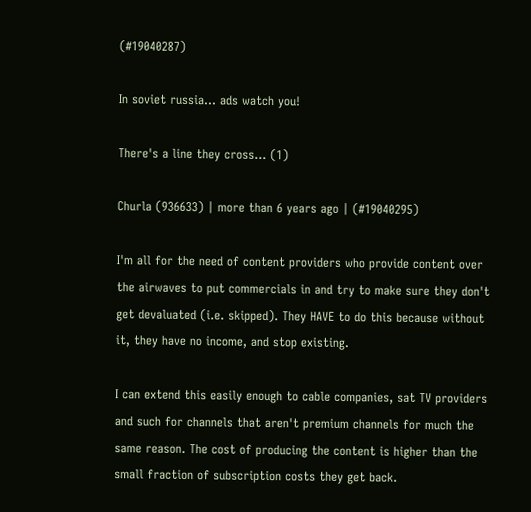(#19040287)

In soviet russia... ads watch you!

There's a line they cross... (1)

Churla (936633) | more than 6 years ago | (#19040295)

I'm all for the need of content providers who provide content over the airwaves to put commercials in and try to make sure they don't get devaluated (i.e. skipped). They HAVE to do this because without it, they have no income, and stop existing.

I can extend this easily enough to cable companies, sat TV providers and such for channels that aren't premium channels for much the same reason. The cost of producing the content is higher than the small fraction of subscription costs they get back.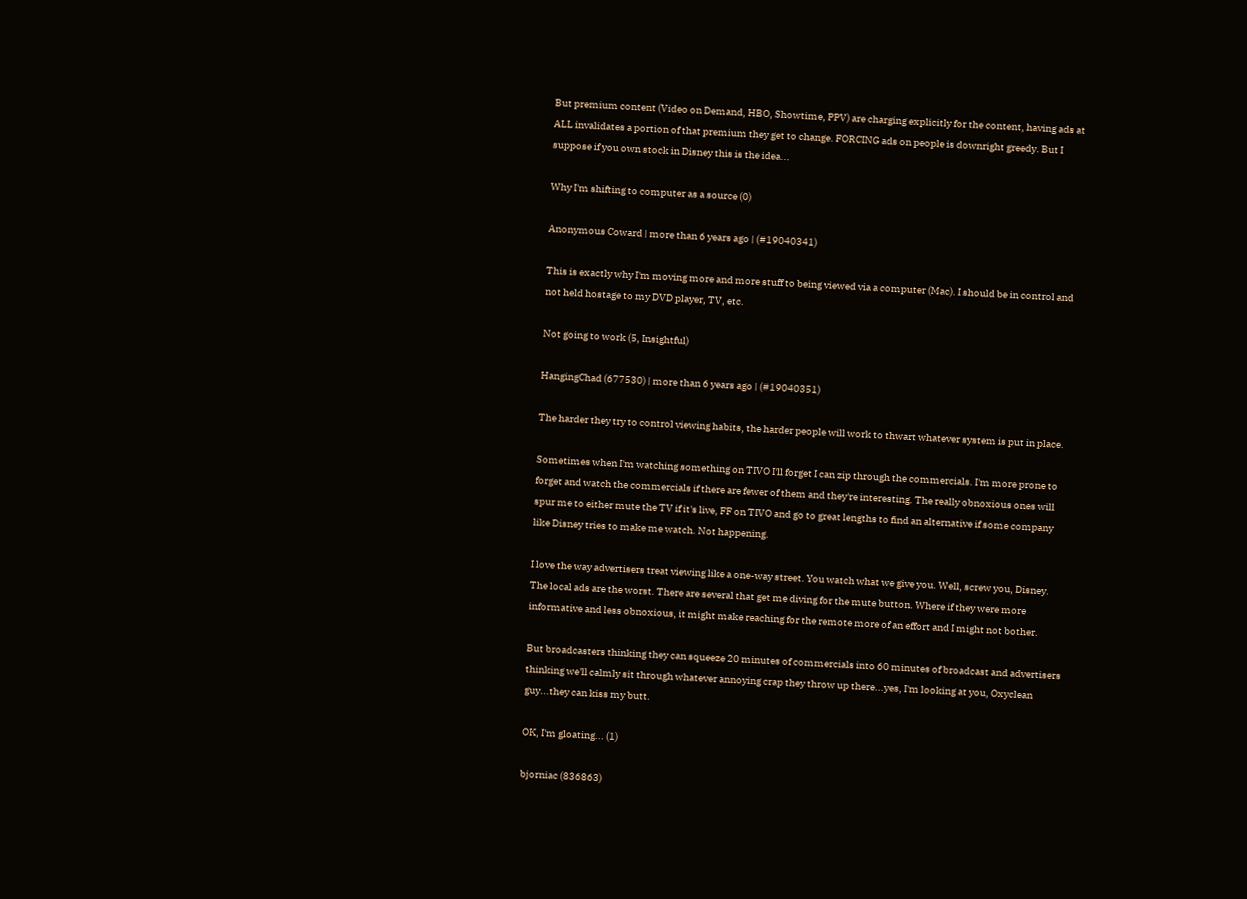But premium content (Video on Demand, HBO, Showtime, PPV) are charging explicitly for the content, having ads at ALL invalidates a portion of that premium they get to change. FORCING ads on people is downright greedy. But I suppose if you own stock in Disney this is the idea...

Why I'm shifting to computer as a source (0)

Anonymous Coward | more than 6 years ago | (#19040341)

This is exactly why I'm moving more and more stuff to being viewed via a computer (Mac). I should be in control and not held hostage to my DVD player, TV, etc.

Not going to work (5, Insightful)

HangingChad (677530) | more than 6 years ago | (#19040351)

The harder they try to control viewing habits, the harder people will work to thwart whatever system is put in place.

Sometimes when I'm watching something on TIVO I'll forget I can zip through the commercials. I'm more prone to forget and watch the commercials if there are fewer of them and they're interesting. The really obnoxious ones will spur me to either mute the TV if it's live, FF on TIVO and go to great lengths to find an alternative if some company like Disney tries to make me watch. Not happening.

I love the way advertisers treat viewing like a one-way street. You watch what we give you. Well, screw you, Disney. The local ads are the worst. There are several that get me diving for the mute button. Where if they were more informative and less obnoxious, it might make reaching for the remote more of an effort and I might not bother.

But broadcasters thinking they can squeeze 20 minutes of commercials into 60 minutes of broadcast and advertisers thinking we'll calmly sit through whatever annoying crap they throw up there...yes, I'm looking at you, Oxyclean guy...they can kiss my butt.

OK, I'm gloating... (1)

bjorniac (836863)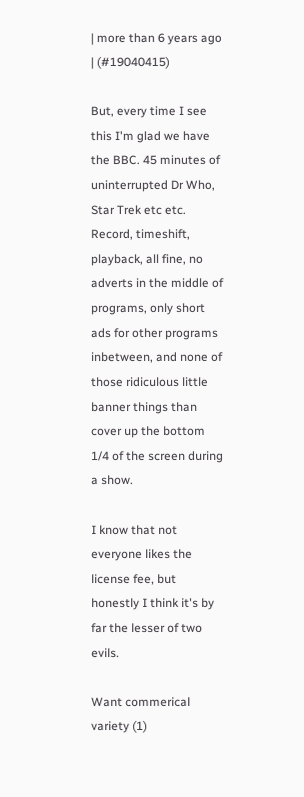| more than 6 years ago | (#19040415)

But, every time I see this I'm glad we have the BBC. 45 minutes of uninterrupted Dr Who, Star Trek etc etc. Record, timeshift, playback, all fine, no adverts in the middle of programs, only short ads for other programs inbetween, and none of those ridiculous little banner things than cover up the bottom 1/4 of the screen during a show.

I know that not everyone likes the license fee, but honestly I think it's by far the lesser of two evils.

Want commerical variety (1)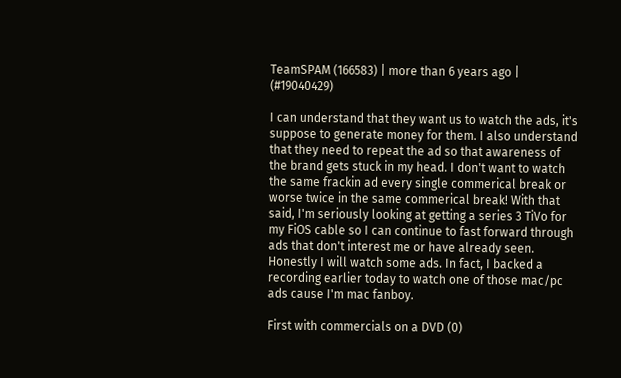TeamSPAM (166583) | more than 6 years ago | (#19040429)

I can understand that they want us to watch the ads, it's suppose to generate money for them. I also understand that they need to repeat the ad so that awareness of the brand gets stuck in my head. I don't want to watch the same frackin ad every single commerical break or worse twice in the same commerical break! With that said, I'm seriously looking at getting a series 3 TiVo for my FiOS cable so I can continue to fast forward through ads that don't interest me or have already seen. Honestly I will watch some ads. In fact, I backed a recording earlier today to watch one of those mac/pc ads cause I'm mac fanboy.

First with commercials on a DVD (0)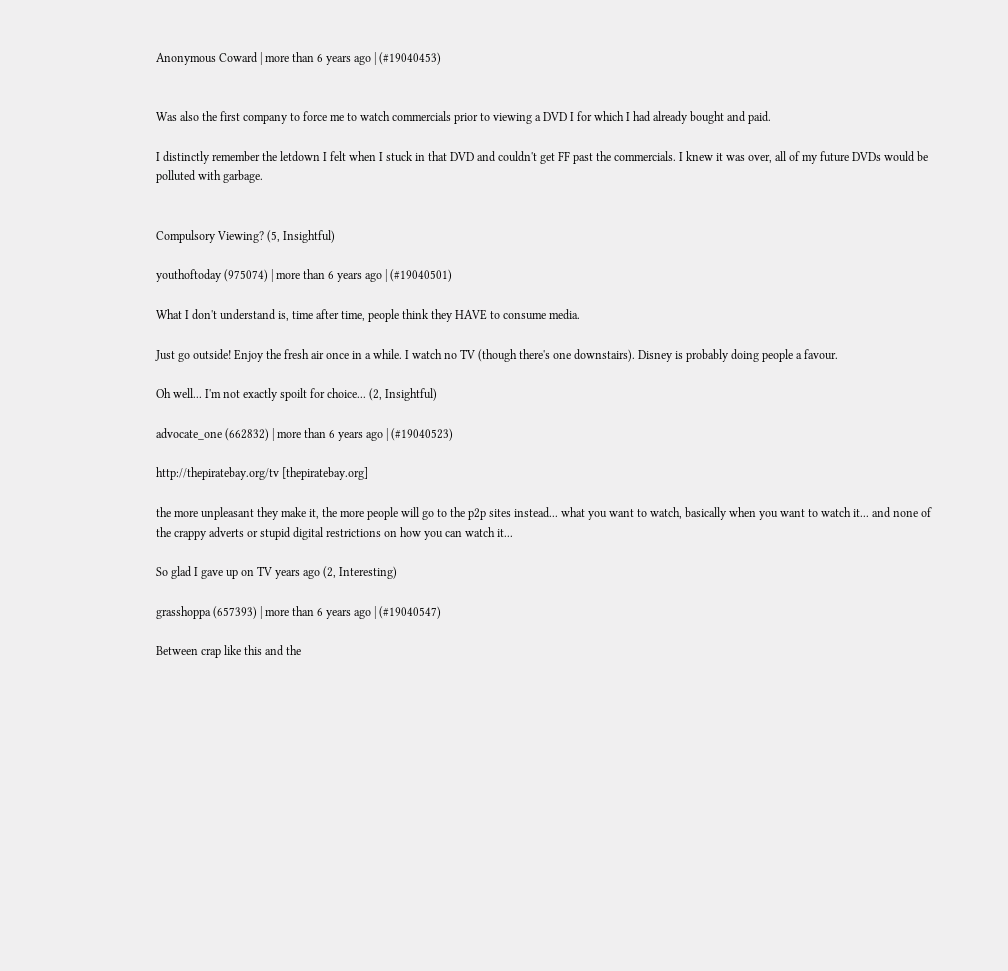Anonymous Coward | more than 6 years ago | (#19040453)


Was also the first company to force me to watch commercials prior to viewing a DVD I for which I had already bought and paid.

I distinctly remember the letdown I felt when I stuck in that DVD and couldn't get FF past the commercials. I knew it was over, all of my future DVDs would be polluted with garbage.


Compulsory Viewing? (5, Insightful)

youthoftoday (975074) | more than 6 years ago | (#19040501)

What I don't understand is, time after time, people think they HAVE to consume media.

Just go outside! Enjoy the fresh air once in a while. I watch no TV (though there's one downstairs). Disney is probably doing people a favour.

Oh well... I'm not exactly spoilt for choice... (2, Insightful)

advocate_one (662832) | more than 6 years ago | (#19040523)

http://thepiratebay.org/tv [thepiratebay.org]

the more unpleasant they make it, the more people will go to the p2p sites instead... what you want to watch, basically when you want to watch it... and none of the crappy adverts or stupid digital restrictions on how you can watch it...

So glad I gave up on TV years ago (2, Interesting)

grasshoppa (657393) | more than 6 years ago | (#19040547)

Between crap like this and the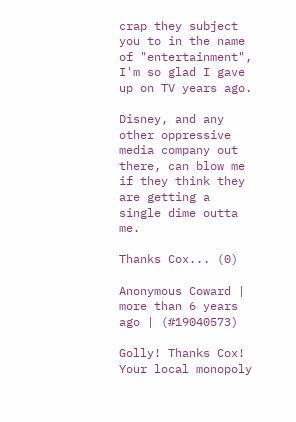crap they subject you to in the name of "entertainment", I'm so glad I gave up on TV years ago.

Disney, and any other oppressive media company out there, can blow me if they think they are getting a single dime outta me.

Thanks Cox... (0)

Anonymous Coward | more than 6 years ago | (#19040573)

Golly! Thanks Cox! Your local monopoly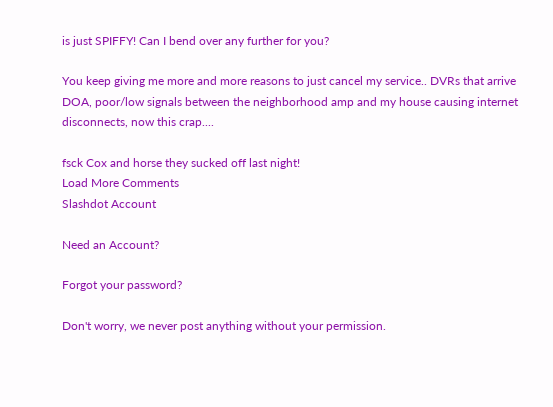is just SPIFFY! Can I bend over any further for you?

You keep giving me more and more reasons to just cancel my service.. DVRs that arrive DOA, poor/low signals between the neighborhood amp and my house causing internet disconnects, now this crap....

fsck Cox and horse they sucked off last night!
Load More Comments
Slashdot Account

Need an Account?

Forgot your password?

Don't worry, we never post anything without your permission.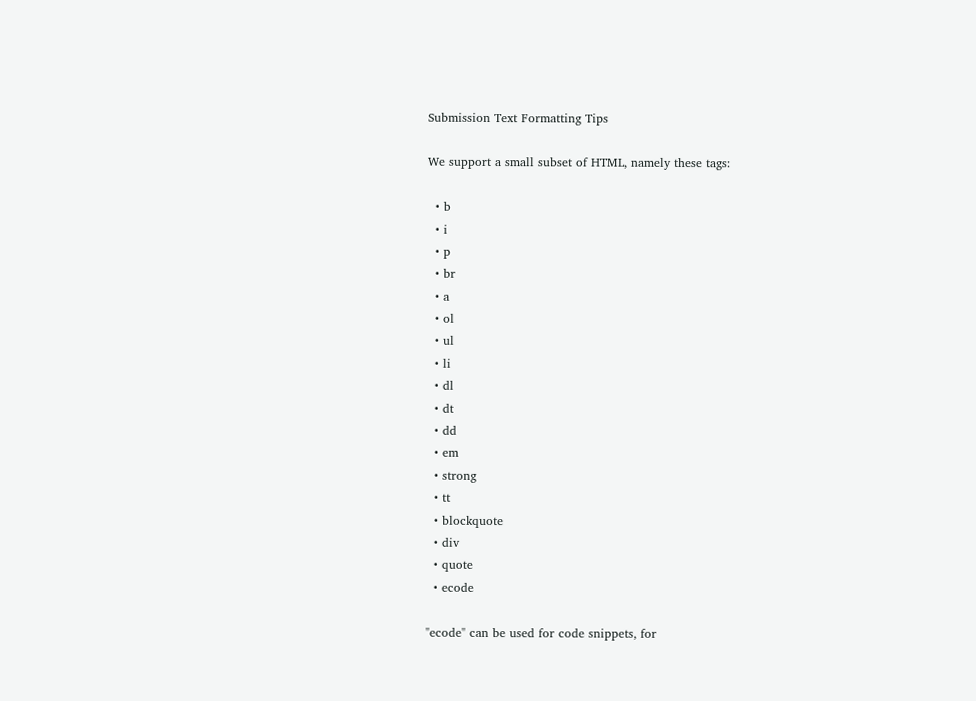Submission Text Formatting Tips

We support a small subset of HTML, namely these tags:

  • b
  • i
  • p
  • br
  • a
  • ol
  • ul
  • li
  • dl
  • dt
  • dd
  • em
  • strong
  • tt
  • blockquote
  • div
  • quote
  • ecode

"ecode" can be used for code snippets, for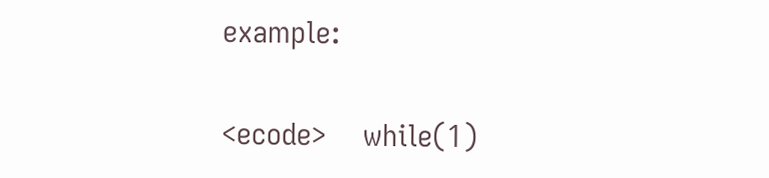example:

<ecode>    while(1)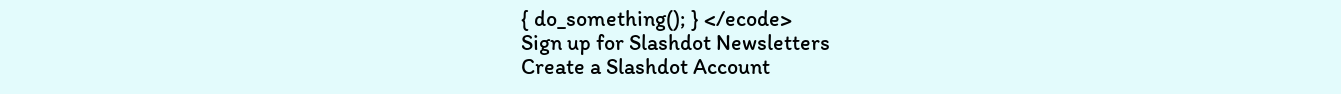{ do_something(); } </ecode>
Sign up for Slashdot Newsletters
Create a Slashdot Account